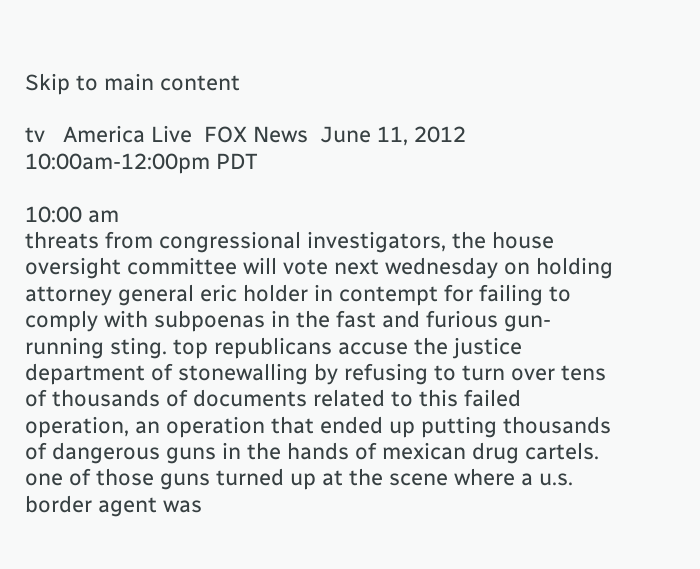Skip to main content

tv   America Live  FOX News  June 11, 2012 10:00am-12:00pm PDT

10:00 am
threats from congressional investigators, the house oversight committee will vote next wednesday on holding attorney general eric holder in contempt for failing to comply with subpoenas in the fast and furious gun-running sting. top republicans accuse the justice department of stonewalling by refusing to turn over tens of thousands of documents related to this failed operation, an operation that ended up putting thousands of dangerous guns in the hands of mexican drug cartels. one of those guns turned up at the scene where a u.s. border agent was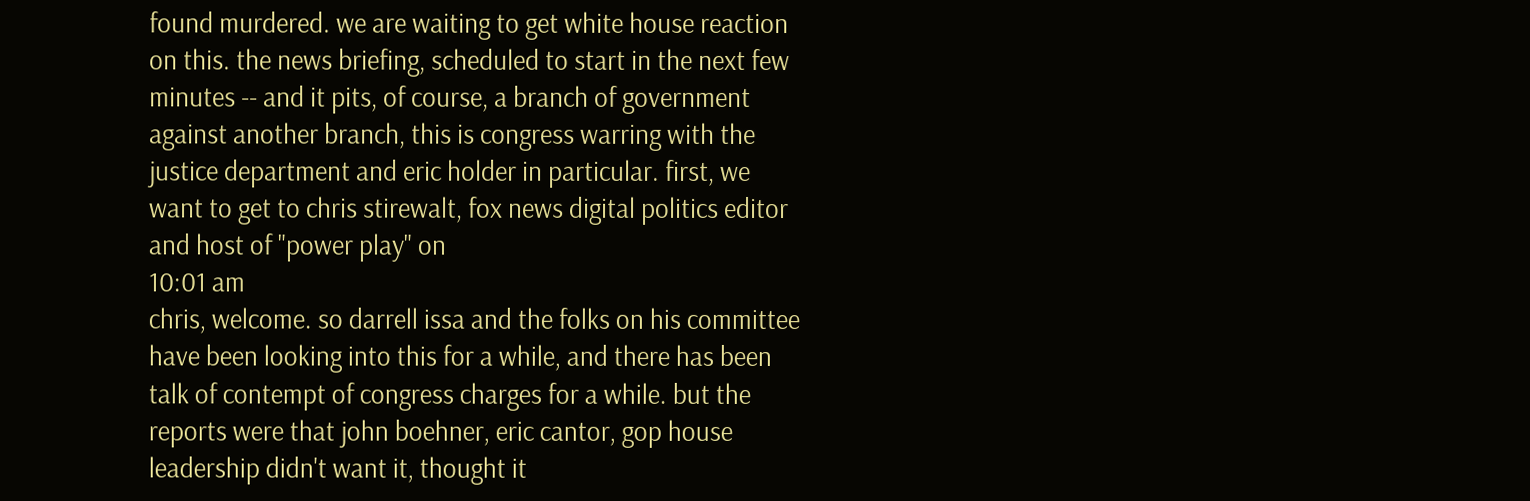found murdered. we are waiting to get white house reaction on this. the news briefing, scheduled to start in the next few minutes -- and it pits, of course, a branch of government against another branch, this is congress warring with the justice department and eric holder in particular. first, we want to get to chris stirewalt, fox news digital politics editor and host of "power play" on
10:01 am
chris, welcome. so darrell issa and the folks on his committee have been looking into this for a while, and there has been talk of contempt of congress charges for a while. but the reports were that john boehner, eric cantor, gop house leadership didn't want it, thought it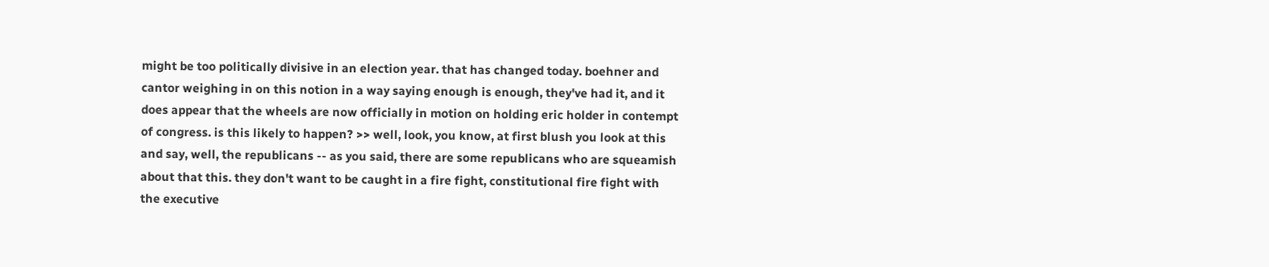might be too politically divisive in an election year. that has changed today. boehner and cantor weighing in on this notion in a way saying enough is enough, they've had it, and it does appear that the wheels are now officially in motion on holding eric holder in contempt of congress. is this likely to happen? >> well, look, you know, at first blush you look at this and say, well, the republicans -- as you said, there are some republicans who are squeamish about that this. they don't want to be caught in a fire fight, constitutional fire fight with the executive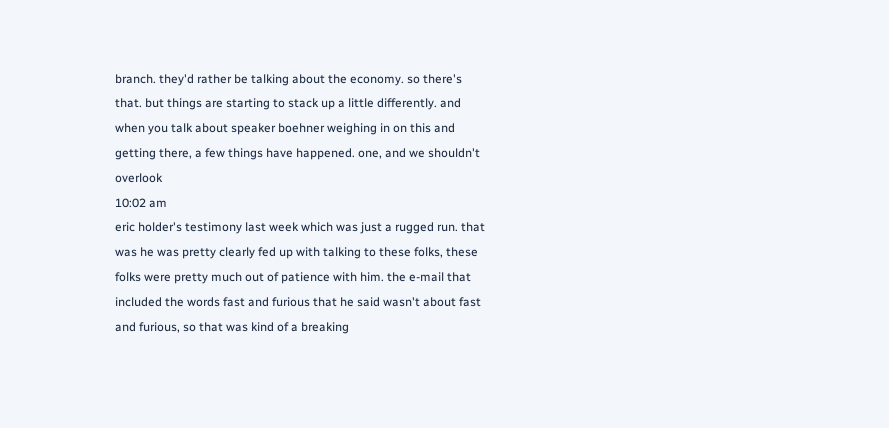branch. they'd rather be talking about the economy. so there's that. but things are starting to stack up a little differently. and when you talk about speaker boehner weighing in on this and getting there, a few things have happened. one, and we shouldn't overlook
10:02 am
eric holder's testimony last week which was just a rugged run. that was he was pretty clearly fed up with talking to these folks, these folks were pretty much out of patience with him. the e-mail that included the words fast and furious that he said wasn't about fast and furious, so that was kind of a breaking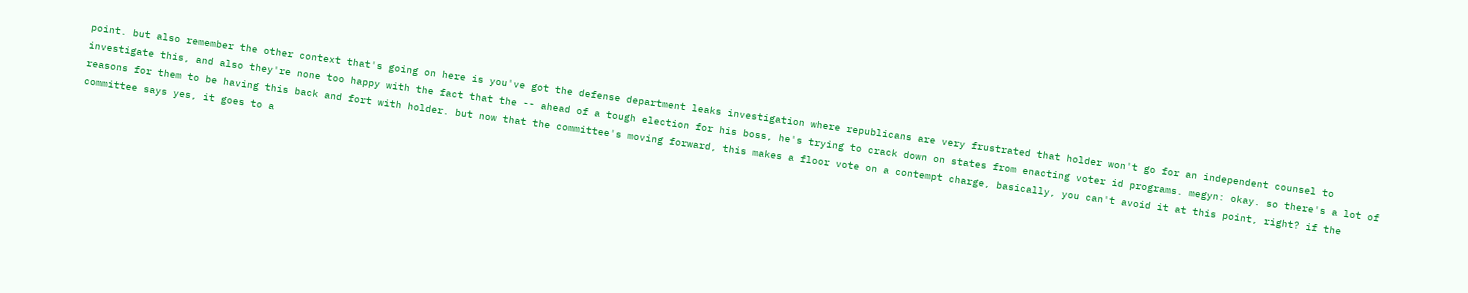point. but also remember the other context that's going on here is you've got the defense department leaks investigation where republicans are very frustrated that holder won't go for an independent counsel to investigate this, and also they're none too happy with the fact that the -- ahead of a tough election for his boss, he's trying to crack down on states from enacting voter id programs. megyn: okay. so there's a lot of reasons for them to be having this back and fort with holder. but now that the committee's moving forward, this makes a floor vote on a contempt charge, basically, you can't avoid it at this point, right? if the committee says yes, it goes to a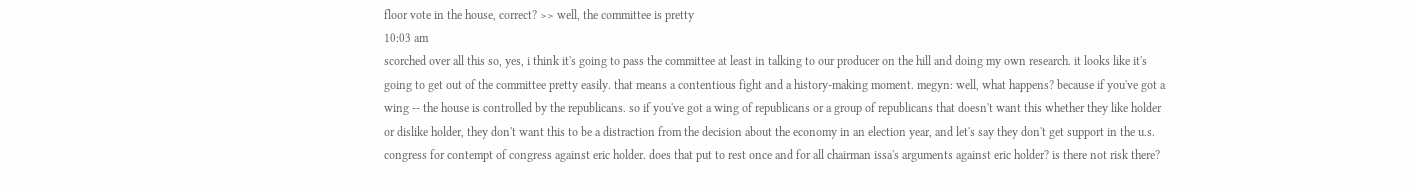floor vote in the house, correct? >> well, the committee is pretty
10:03 am
scorched over all this so, yes, i think it's going to pass the committee at least in talking to our producer on the hill and doing my own research. it looks like it's going to get out of the committee pretty easily. that means a contentious fight and a history-making moment. megyn: well, what happens? because if you've got a wing -- the house is controlled by the republicans. so if you've got a wing of republicans or a group of republicans that doesn't want this whether they like holder or dislike holder, they don't want this to be a distraction from the decision about the economy in an election year, and let's say they don't get support in the u.s. congress for contempt of congress against eric holder. does that put to rest once and for all chairman issa's arguments against eric holder? is there not risk there?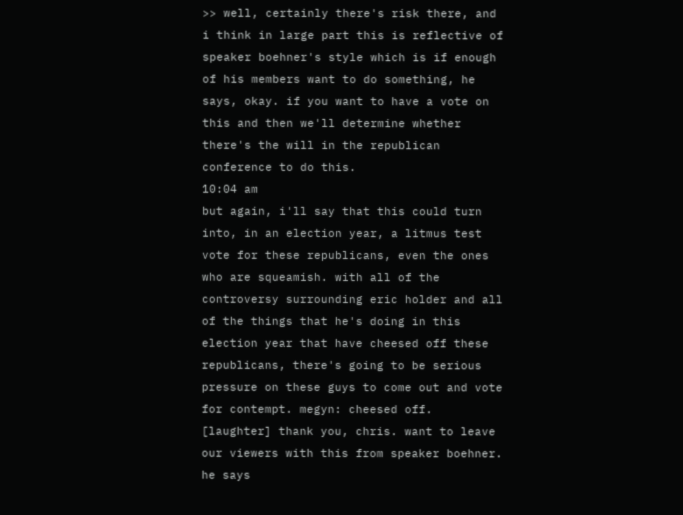>> well, certainly there's risk there, and i think in large part this is reflective of speaker boehner's style which is if enough of his members want to do something, he says, okay. if you want to have a vote on this and then we'll determine whether there's the will in the republican conference to do this.
10:04 am
but again, i'll say that this could turn into, in an election year, a litmus test vote for these republicans, even the ones who are squeamish. with all of the controversy surrounding eric holder and all of the things that he's doing in this election year that have cheesed off these republicans, there's going to be serious pressure on these guys to come out and vote for contempt. megyn: cheesed off. [laughter] thank you, chris. want to leave our viewers with this from speaker boehner. he says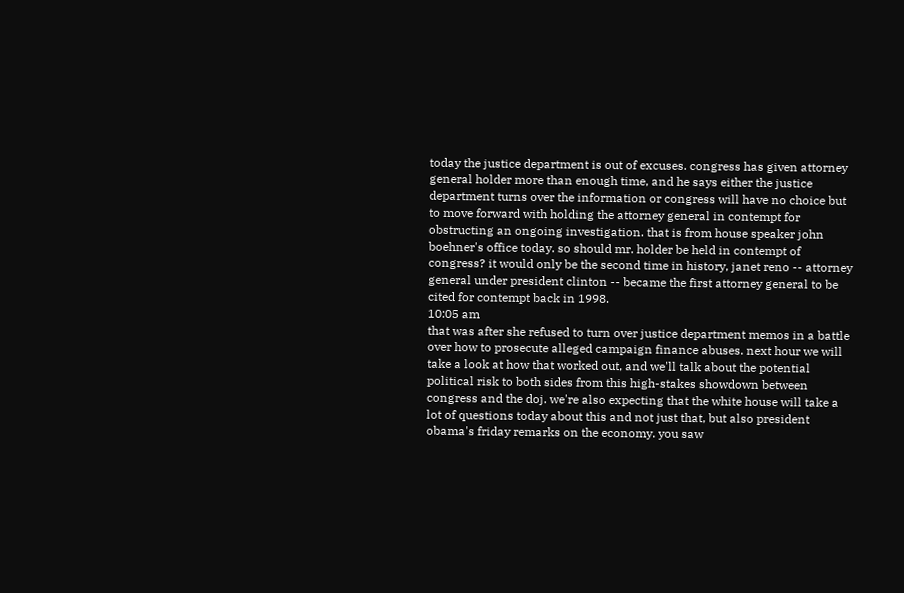today the justice department is out of excuses. congress has given attorney general holder more than enough time, and he says either the justice department turns over the information or congress will have no choice but to move forward with holding the attorney general in contempt for obstructing an ongoing investigation. that is from house speaker john boehner's office today. so should mr. holder be held in contempt of congress? it would only be the second time in history, janet reno -- attorney general under president clinton -- became the first attorney general to be cited for contempt back in 1998.
10:05 am
that was after she refused to turn over justice department memos in a battle over how to prosecute alleged campaign finance abuses. next hour we will take a look at how that worked out, and we'll talk about the potential political risk to both sides from this high-stakes showdown between congress and the doj. we're also expecting that the white house will take a lot of questions today about this and not just that, but also president obama's friday remarks on the economy. you saw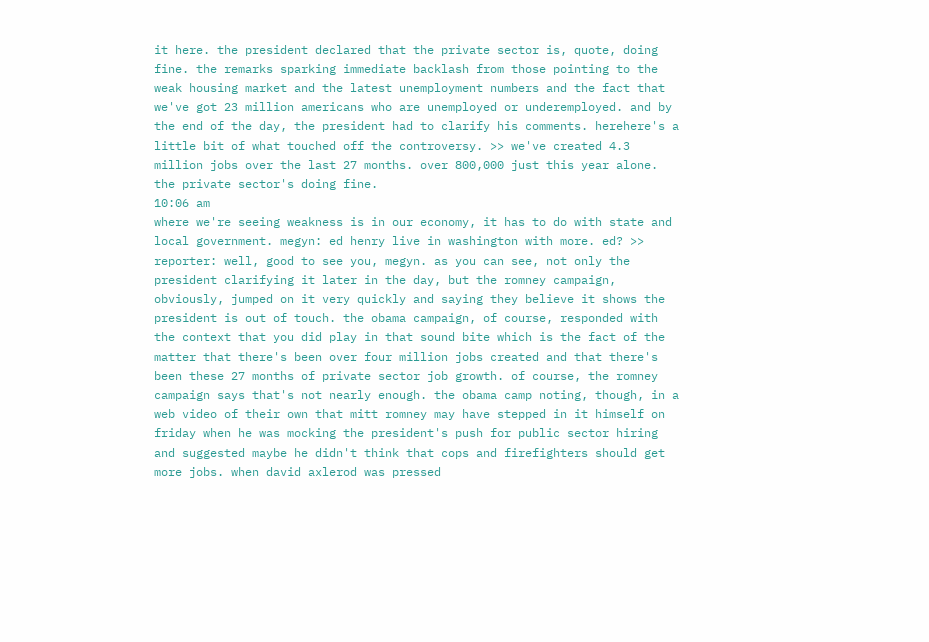it here. the president declared that the private sector is, quote, doing fine. the remarks sparking immediate backlash from those pointing to the weak housing market and the latest unemployment numbers and the fact that we've got 23 million americans who are unemployed or underemployed. and by the end of the day, the president had to clarify his comments. herehere's a little bit of what touched off the controversy. >> we've created 4.3 million jobs over the last 27 months. over 800,000 just this year alone. the private sector's doing fine.
10:06 am
where we're seeing weakness is in our economy, it has to do with state and local government. megyn: ed henry live in washington with more. ed? >> reporter: well, good to see you, megyn. as you can see, not only the president clarifying it later in the day, but the romney campaign, obviously, jumped on it very quickly and saying they believe it shows the president is out of touch. the obama campaign, of course, responded with the context that you did play in that sound bite which is the fact of the matter that there's been over four million jobs created and that there's been these 27 months of private sector job growth. of course, the romney campaign says that's not nearly enough. the obama camp noting, though, in a web video of their own that mitt romney may have stepped in it himself on friday when he was mocking the president's push for public sector hiring and suggested maybe he didn't think that cops and firefighters should get more jobs. when david axlerod was pressed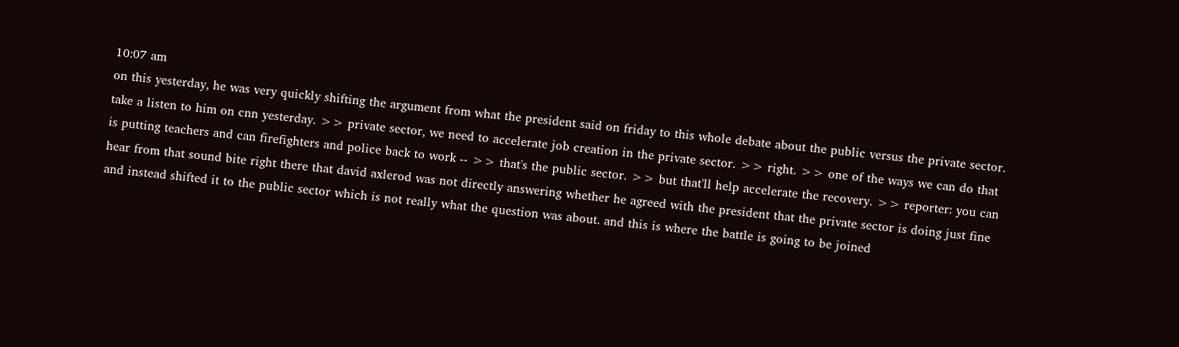10:07 am
on this yesterday, he was very quickly shifting the argument from what the president said on friday to this whole debate about the public versus the private sector. take a listen to him on cnn yesterday. >> private sector, we need to accelerate job creation in the private sector. >> right. >> one of the ways we can do that is putting teachers and can firefighters and police back to work -- >> that's the public sector. >> but that'll help accelerate the recovery. >> reporter: you can hear from that sound bite right there that david axlerod was not directly answering whether he agreed with the president that the private sector is doing just fine and instead shifted it to the public sector which is not really what the question was about. and this is where the battle is going to be joined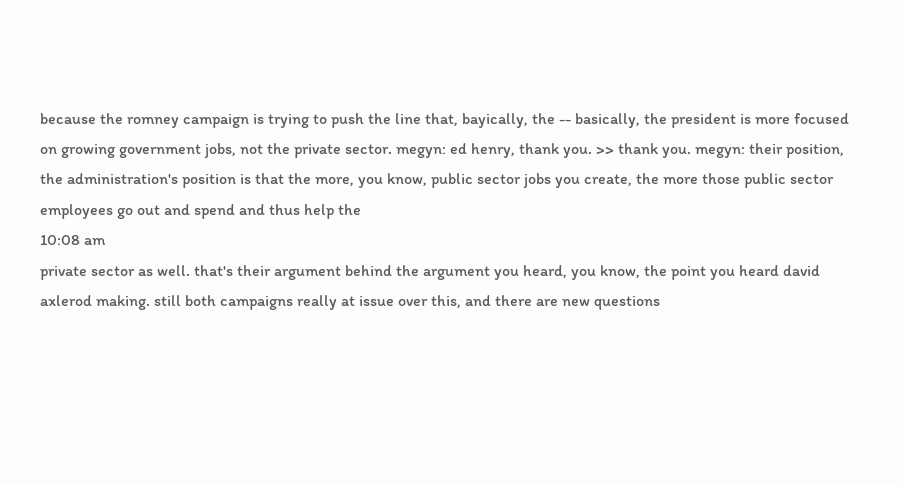because the romney campaign is trying to push the line that, bayically, the -- basically, the president is more focused on growing government jobs, not the private sector. megyn: ed henry, thank you. >> thank you. megyn: their position, the administration's position is that the more, you know, public sector jobs you create, the more those public sector employees go out and spend and thus help the
10:08 am
private sector as well. that's their argument behind the argument you heard, you know, the point you heard david axlerod making. still both campaigns really at issue over this, and there are new questions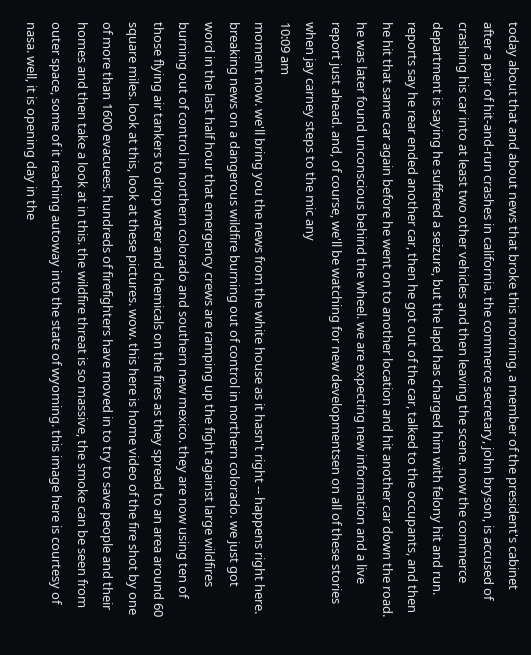today about that and about news that broke this morning. a member of the president's cabinet after a pair of hit-and-run crashes in california. the commerce secretary, john bryson, is accused of crashing his car into at least two other vehicles and then leaving the scene. now the commerce department is saying he suffered a seizure, but the lapd has charged him with felony hit and run. reports say he rear ended another car, then he got out of the car, talked to the occupants, and then he hit that same car again before he went on to another location and hit another car down the road. he was later found unconscious behind the wheel. we are expecting new information and a live report just ahead. and, of course, we'll be watching for new developmentsen on all of these stories when jay carney steps to the mic any
10:09 am
moment now. we'll bring you the news from the white house as it hasn't right -- happens right here. breaking news on a dangerous wildfire burning out of control in northern colorado. we just got word in the last half hour that emergency crews are ramping up the fight against large wildfires burning out of control in northern colorado and southern new mexico. they are now using ten of those flying air tankers to drop water and chemicals on the fires as they spread to an area around 60 square miles. look at this, look at these pictures. wow. this here is home video of the fire shot by one of more than 1600 evacuees. hundreds of firefighters have moved in to try to save people and their homes and then take a look at in this. the wildfire threat is so massive, the smoke can be seen from outer space, some of it reaching autoway into the state of wyoming. this image here is courtesy of nasa. well, it is opening day in the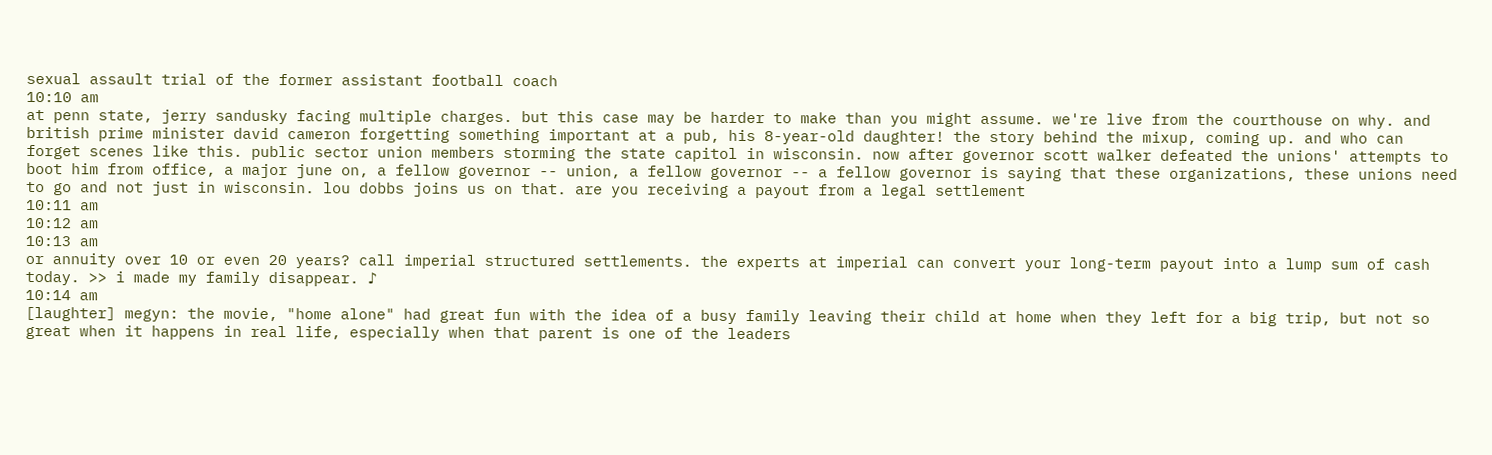sexual assault trial of the former assistant football coach
10:10 am
at penn state, jerry sandusky facing multiple charges. but this case may be harder to make than you might assume. we're live from the courthouse on why. and british prime minister david cameron forgetting something important at a pub, his 8-year-old daughter! the story behind the mixup, coming up. and who can forget scenes like this. public sector union members storming the state capitol in wisconsin. now after governor scott walker defeated the unions' attempts to boot him from office, a major june on, a fellow governor -- union, a fellow governor -- a fellow governor is saying that these organizations, these unions need to go and not just in wisconsin. lou dobbs joins us on that. are you receiving a payout from a legal settlement
10:11 am
10:12 am
10:13 am
or annuity over 10 or even 20 years? call imperial structured settlements. the experts at imperial can convert your long-term payout into a lump sum of cash today. >> i made my family disappear. ♪
10:14 am
[laughter] megyn: the movie, "home alone" had great fun with the idea of a busy family leaving their child at home when they left for a big trip, but not so great when it happens in real life, especially when that parent is one of the leaders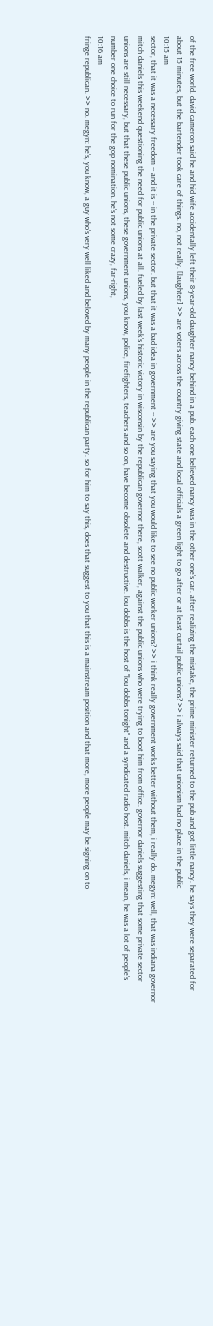of the free world. david cameron said he and hid wife accidentally left their 8-year-old daughter nancy behind in a pub. each one believed nancy was in the other one's car. after realizing the mistake, the prime minister returned to the pub and got little nancy. he says they were separated for about 15 minutes, but the bartender took care of things. no, not really. [laughter] >> are voters across the country giving state and local officials a green light to go after or at least curtail public unions? >> i always said that unionism had no place in the public
10:15 am
sector, that it was a necessary freedom -- and it is -- in the private sector. but that it was a bad idea in government -- >> are you saying that you would like to see no public worker unions? >> i think really government works better without them, i really do. megyn: well, that was indiana governor mitch daniels this weekend questioning the need for public unions at all. fueled by last week's historic victory in wisconsin by the republican governor there, scott walker, against the public unions who were trying to boot him from office. governor daniels suggesting that some private sector unions are still necessary, but that these public unions, these government unions, you know, police, firefighters, teachers and so on, have become obsolete and destructive. lou dobbs is the host of "lou dobbs tonight" and a syndicated radio host. mitch daniels, i mean, he was a lot of people's number one choice to run for the gop nomination. he's not some crazy, far-right,
10:16 am
fringe republican. >> no. megyn: he's, you know, a guy who's very well liked and beloved by many people in the republican party. so for him to say this, does that suggest to you that this is a mainstream position and that more, more people may be signing on to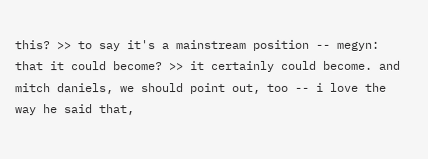this? >> to say it's a mainstream position -- megyn: that it could become? >> it certainly could become. and mitch daniels, we should point out, too -- i love the way he said that,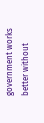government works better without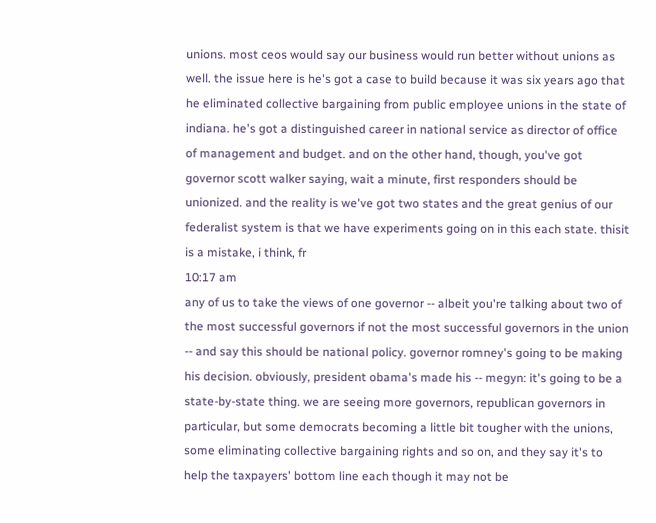unions. most ceos would say our business would run better without unions as well. the issue here is he's got a case to build because it was six years ago that he eliminated collective bargaining from public employee unions in the state of indiana. he's got a distinguished career in national service as director of office of management and budget. and on the other hand, though, you've got governor scott walker saying, wait a minute, first responders should be unionized. and the reality is we've got two states and the great genius of our federalist system is that we have experiments going on in this each state. thisit is a mistake, i think, fr
10:17 am
any of us to take the views of one governor -- albeit you're talking about two of the most successful governors if not the most successful governors in the union -- and say this should be national policy. governor romney's going to be making his decision. obviously, president obama's made his -- megyn: it's going to be a state-by-state thing. we are seeing more governors, republican governors in particular, but some democrats becoming a little bit tougher with the unions, some eliminating collective bargaining rights and so on, and they say it's to help the taxpayers' bottom line each though it may not be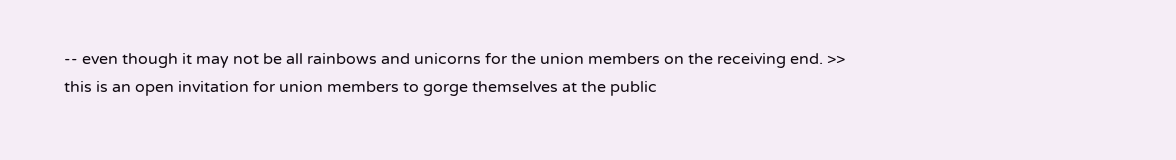-- even though it may not be all rainbows and unicorns for the union members on the receiving end. >> this is an open invitation for union members to gorge themselves at the public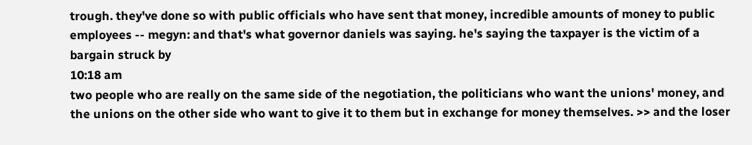trough. they've done so with public officials who have sent that money, incredible amounts of money to public employees -- megyn: and that's what governor daniels was saying. he's saying the taxpayer is the victim of a bargain struck by
10:18 am
two people who are really on the same side of the negotiation, the politicians who want the unions' money, and the unions on the other side who want to give it to them but in exchange for money themselves. >> and the loser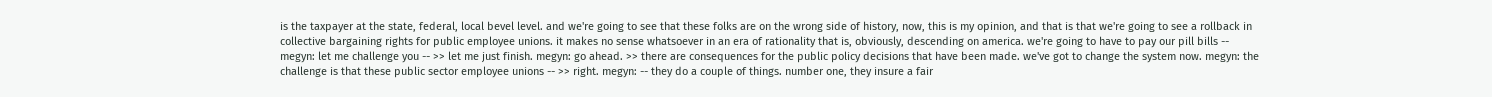is the taxpayer at the state, federal, local bevel level. and we're going to see that these folks are on the wrong side of history, now, this is my opinion, and that is that we're going to see a rollback in collective bargaining rights for public employee unions. it makes no sense whatsoever in an era of rationality that is, obviously, descending on america. we're going to have to pay our pill bills -- megyn: let me challenge you -- >> let me just finish. megyn: go ahead. >> there are consequences for the public policy decisions that have been made. we've got to change the system now. megyn: the challenge is that these public sector employee unions -- >> right. megyn: -- they do a couple of things. number one, they insure a fair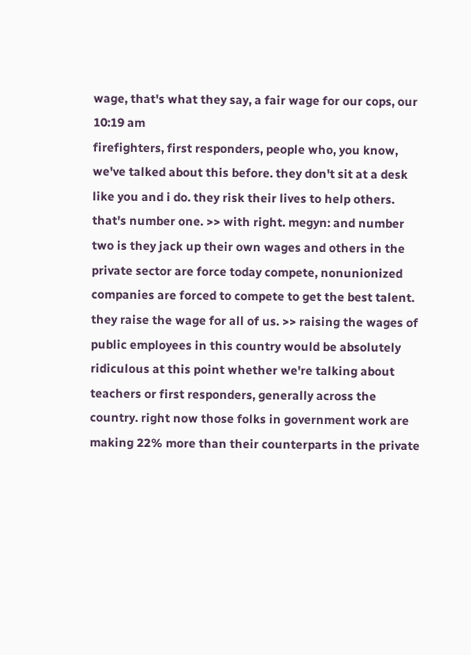wage, that's what they say, a fair wage for our cops, our
10:19 am
firefighters, first responders, people who, you know, we've talked about this before. they don't sit at a desk like you and i do. they risk their lives to help others. that's number one. >> with right. megyn: and number two is they jack up their own wages and others in the private sector are force today compete, nonunionized companies are forced to compete to get the best talent. they raise the wage for all of us. >> raising the wages of public employees in this country would be absolutely ridiculous at this point whether we're talking about teachers or first responders, generally across the country. right now those folks in government work are making 22% more than their counterparts in the private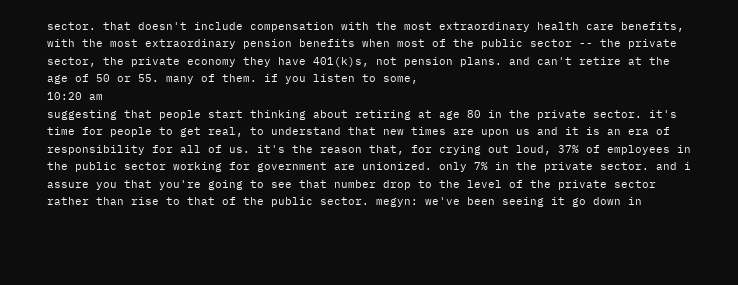sector. that doesn't include compensation with the most extraordinary health care benefits, with the most extraordinary pension benefits when most of the public sector -- the private sector, the private economy they have 401(k)s, not pension plans. and can't retire at the age of 50 or 55. many of them. if you listen to some,
10:20 am
suggesting that people start thinking about retiring at age 80 in the private sector. it's time for people to get real, to understand that new times are upon us and it is an era of responsibility for all of us. it's the reason that, for crying out loud, 37% of employees in the public sector working for government are unionized. only 7% in the private sector. and i assure you that you're going to see that number drop to the level of the private sector rather than rise to that of the public sector. megyn: we've been seeing it go down in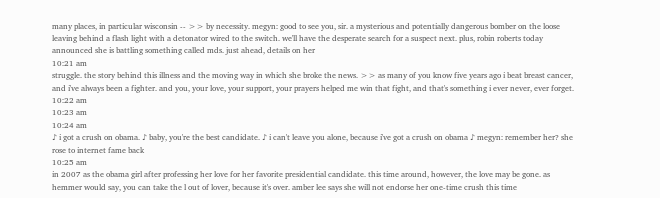many places, in particular wisconsin -- >> by necessity. megyn: good to see you, sir. a mysterious and potentially dangerous bomber on the loose leaving behind a flash light with a detonator wired to the switch. we'll have the desperate search for a suspect next. plus, robin roberts today announced she is battling something called mds. just ahead, details on her
10:21 am
struggle. the story behind this illness and the moving way in which she broke the news. >> as many of you know five years ago i beat breast cancer, and i've always been a fighter. and you, your love, your support, your prayers helped me win that fight, and that's something i ever never, ever forget.
10:22 am
10:23 am
10:24 am
♪ i got a crush on obama. ♪ baby, you're the best candidate. ♪ i can't leave you alone, because i've got a crush on obama ♪ megyn: remember her? she rose to internet fame back
10:25 am
in 2007 as the obama girl after professing her love for her favorite presidential candidate. this time around, however, the love may be gone. as hemmer would say, you can take the l out of lover, because it's over. amber lee says she will not endorse her one-time crush this time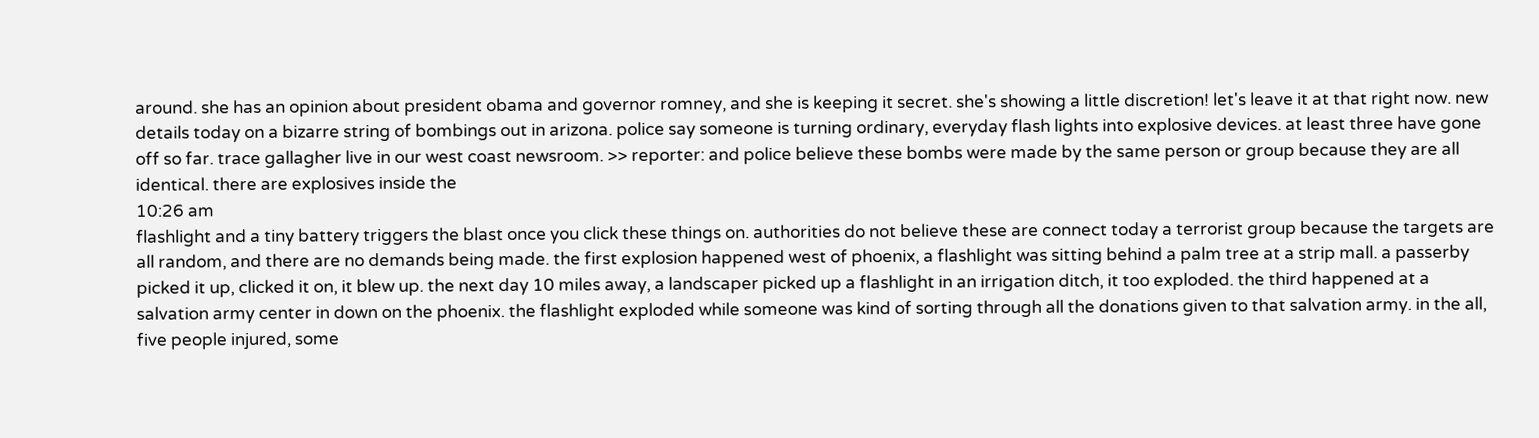around. she has an opinion about president obama and governor romney, and she is keeping it secret. she's showing a little discretion! let's leave it at that right now. new details today on a bizarre string of bombings out in arizona. police say someone is turning ordinary, everyday flash lights into explosive devices. at least three have gone off so far. trace gallagher live in our west coast newsroom. >> reporter: and police believe these bombs were made by the same person or group because they are all identical. there are explosives inside the
10:26 am
flashlight and a tiny battery triggers the blast once you click these things on. authorities do not believe these are connect today a terrorist group because the targets are all random, and there are no demands being made. the first explosion happened west of phoenix, a flashlight was sitting behind a palm tree at a strip mall. a passerby picked it up, clicked it on, it blew up. the next day 10 miles away, a landscaper picked up a flashlight in an irrigation ditch, it too exploded. the third happened at a salvation army center in down on the phoenix. the flashlight exploded while someone was kind of sorting through all the donations given to that salvation army. in the all, five people injured, some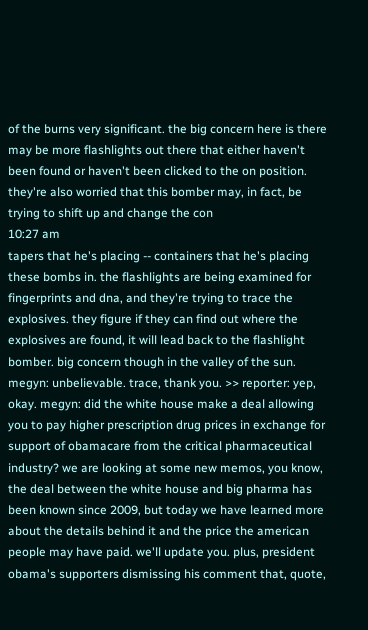of the burns very significant. the big concern here is there may be more flashlights out there that either haven't been found or haven't been clicked to the on position. they're also worried that this bomber may, in fact, be trying to shift up and change the con
10:27 am
tapers that he's placing -- containers that he's placing these bombs in. the flashlights are being examined for fingerprints and dna, and they're trying to trace the explosives. they figure if they can find out where the explosives are found, it will lead back to the flashlight bomber. big concern though in the valley of the sun. megyn: unbelievable. trace, thank you. >> reporter: yep, okay. megyn: did the white house make a deal allowing you to pay higher prescription drug prices in exchange for support of obamacare from the critical pharmaceutical industry? we are looking at some new memos, you know, the deal between the white house and big pharma has been known since 2009, but today we have learned more about the details behind it and the price the american people may have paid. we'll update you. plus, president obama's supporters dismissing his comment that, quote,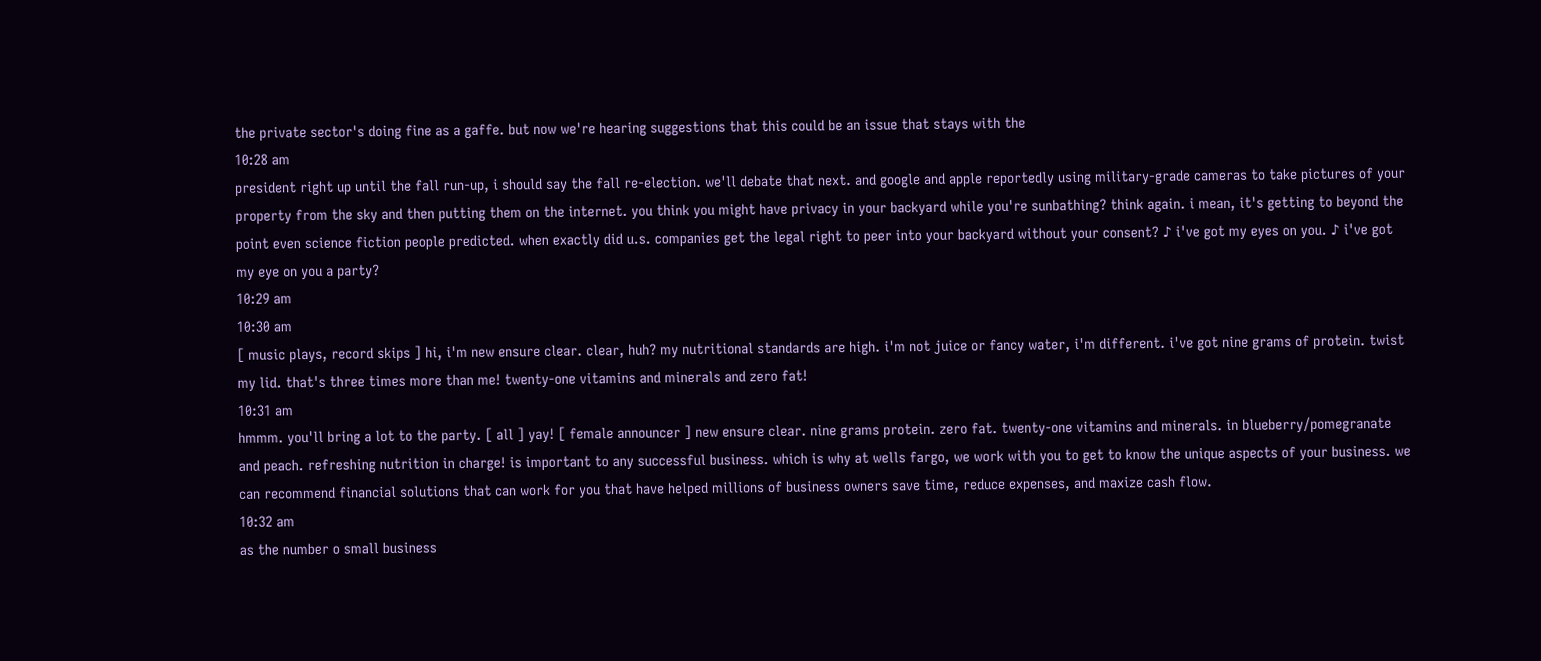the private sector's doing fine as a gaffe. but now we're hearing suggestions that this could be an issue that stays with the
10:28 am
president right up until the fall run-up, i should say the fall re-election. we'll debate that next. and google and apple reportedly using military-grade cameras to take pictures of your property from the sky and then putting them on the internet. you think you might have privacy in your backyard while you're sunbathing? think again. i mean, it's getting to beyond the point even science fiction people predicted. when exactly did u.s. companies get the legal right to peer into your backyard without your consent? ♪ i've got my eyes on you. ♪ i've got my eye on you a party?
10:29 am
10:30 am
[ music plays, record skips ] hi, i'm new ensure clear. clear, huh? my nutritional standards are high. i'm not juice or fancy water, i'm different. i've got nine grams of protein. twist my lid. that's three times more than me! twenty-one vitamins and minerals and zero fat!
10:31 am
hmmm. you'll bring a lot to the party. [ all ] yay! [ female announcer ] new ensure clear. nine grams protein. zero fat. twenty-one vitamins and minerals. in blueberry/pomegranate and peach. refreshing nutrition in charge! is important to any successful business. which is why at wells fargo, we work with you to get to know the unique aspects of your business. we can recommend financial solutions that can work for you that have helped millions of business owners save time, reduce expenses, and maxize cash flow.
10:32 am
as the number o small business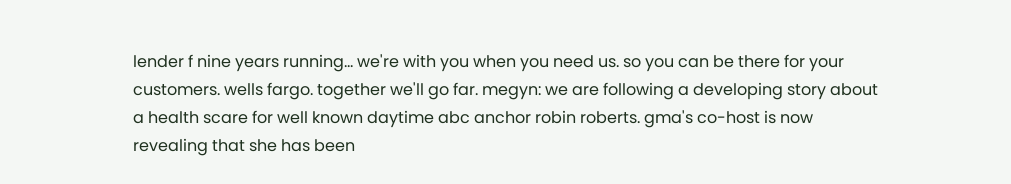lender f nine years running... we're with you when you need us. so you can be there for your customers. wells fargo. together we'll go far. megyn: we are following a developing story about a health scare for well known daytime abc anchor robin roberts. gma's co-host is now revealing that she has been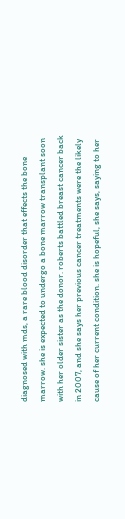diagnosed with mds, a rare blood disorder that effects the bone marrow. she is expected to undergo a bone marrow transplant soon with her older sister as the donor. roberts battled breast cancer back in 2007, and she says her previous cancer treatments were the likely cause of her current condition. she is hopeful, she says, saying to her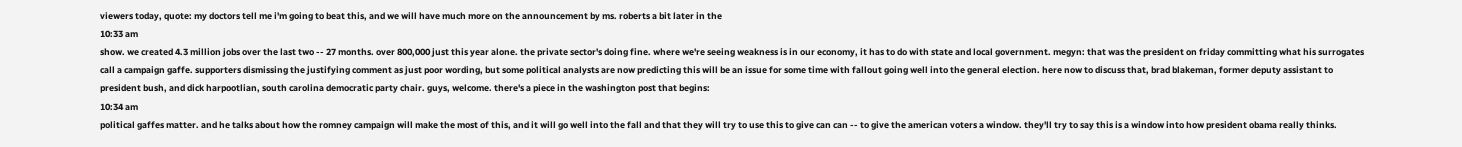viewers today, quote: my doctors tell me i'm going to beat this, and we will have much more on the announcement by ms. roberts a bit later in the
10:33 am
show. we created 4.3 million jobs over the last two -- 27 months. over 800,000 just this year alone. the private sector's doing fine. where we're seeing weakness is in our economy, it has to do with state and local government. megyn: that was the president on friday committing what his surrogates call a campaign gaffe. supporters dismissing the justifying comment as just poor wording, but some political analysts are now predicting this will be an issue for some time with fallout going well into the general election. here now to discuss that, brad blakeman, former deputy assistant to president bush, and dick harpootlian, south carolina democratic party chair. guys, welcome. there's a piece in the washington post that begins:
10:34 am
political gaffes matter. and he talks about how the romney campaign will make the most of this, and it will go well into the fall and that they will try to use this to give can can -- to give the american voters a window. they'll try to say this is a window into how president obama really thinks.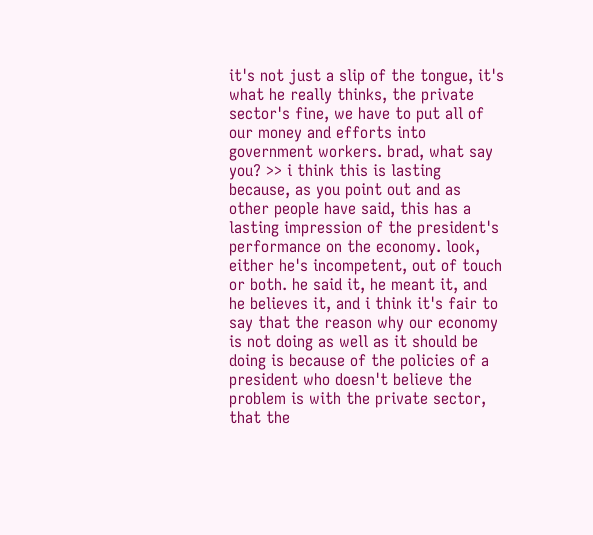it's not just a slip of the tongue, it's what he really thinks, the private sector's fine, we have to put all of our money and efforts into government workers. brad, what say you? >> i think this is lasting because, as you point out and as other people have said, this has a lasting impression of the president's performance on the economy. look, either he's incompetent, out of touch or both. he said it, he meant it, and he believes it, and i think it's fair to say that the reason why our economy is not doing as well as it should be doing is because of the policies of a president who doesn't believe the problem is with the private sector, that the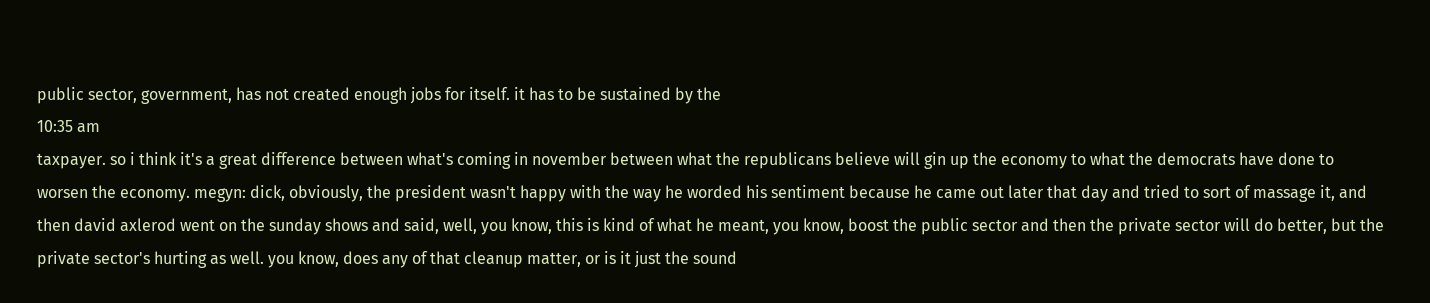public sector, government, has not created enough jobs for itself. it has to be sustained by the
10:35 am
taxpayer. so i think it's a great difference between what's coming in november between what the republicans believe will gin up the economy to what the democrats have done to worsen the economy. megyn: dick, obviously, the president wasn't happy with the way he worded his sentiment because he came out later that day and tried to sort of massage it, and then david axlerod went on the sunday shows and said, well, you know, this is kind of what he meant, you know, boost the public sector and then the private sector will do better, but the private sector's hurting as well. you know, does any of that cleanup matter, or is it just the sound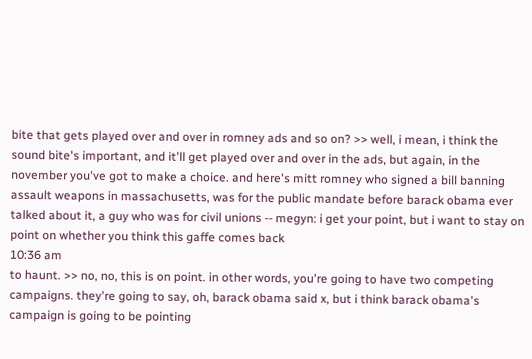bite that gets played over and over in romney ads and so on? >> well, i mean, i think the sound bite's important, and it'll get played over and over in the ads, but again, in the november you've got to make a choice. and here's mitt romney who signed a bill banning assault weapons in massachusetts, was for the public mandate before barack obama ever talked about it, a guy who was for civil unions -- megyn: i get your point, but i want to stay on point on whether you think this gaffe comes back
10:36 am
to haunt. >> no, no, this is on point. in other words, you're going to have two competing campaigns. they're going to say, oh, barack obama said x, but i think barack obama's campaign is going to be pointing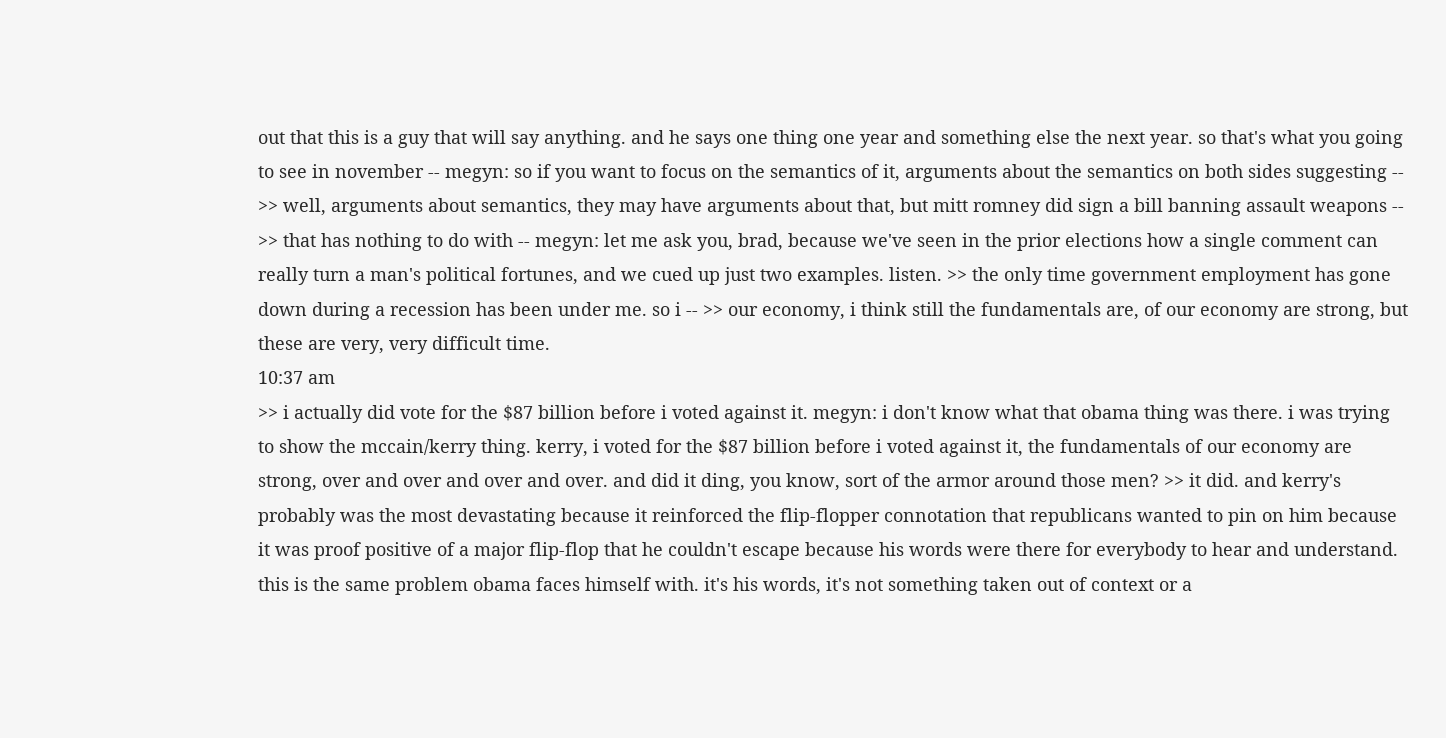out that this is a guy that will say anything. and he says one thing one year and something else the next year. so that's what you going to see in november -- megyn: so if you want to focus on the semantics of it, arguments about the semantics on both sides suggesting -- >> well, arguments about semantics, they may have arguments about that, but mitt romney did sign a bill banning assault weapons -- >> that has nothing to do with -- megyn: let me ask you, brad, because we've seen in the prior elections how a single comment can really turn a man's political fortunes, and we cued up just two examples. listen. >> the only time government employment has gone down during a recession has been under me. so i -- >> our economy, i think still the fundamentals are, of our economy are strong, but these are very, very difficult time.
10:37 am
>> i actually did vote for the $87 billion before i voted against it. megyn: i don't know what that obama thing was there. i was trying to show the mccain/kerry thing. kerry, i voted for the $87 billion before i voted against it, the fundamentals of our economy are strong, over and over and over and over. and did it ding, you know, sort of the armor around those men? >> it did. and kerry's probably was the most devastating because it reinforced the flip-flopper connotation that republicans wanted to pin on him because it was proof positive of a major flip-flop that he couldn't escape because his words were there for everybody to hear and understand. this is the same problem obama faces himself with. it's his words, it's not something taken out of context or a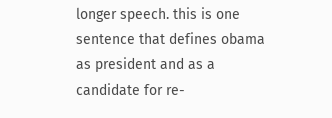longer speech. this is one sentence that defines obama as president and as a candidate for re-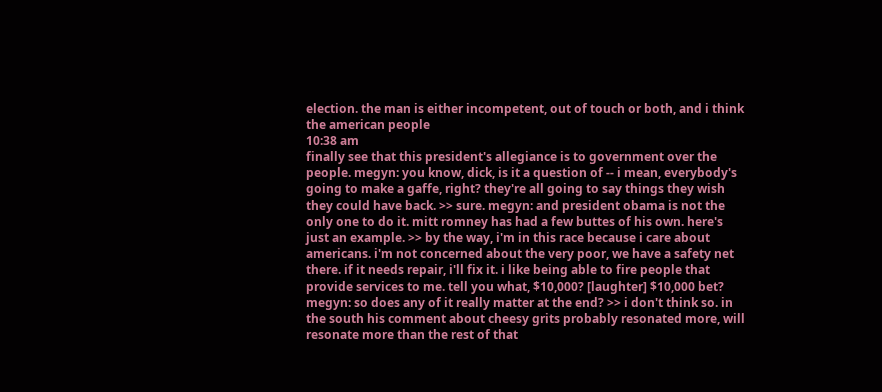election. the man is either incompetent, out of touch or both, and i think the american people
10:38 am
finally see that this president's allegiance is to government over the people. megyn: you know, dick, is it a question of -- i mean, everybody's going to make a gaffe, right? they're all going to say things they wish they could have back. >> sure. megyn: and president obama is not the only one to do it. mitt romney has had a few buttes of his own. here's just an example. >> by the way, i'm in this race because i care about americans. i'm not concerned about the very poor, we have a safety net there. if it needs repair, i'll fix it. i like being able to fire people that provide services to me. tell you what, $10,000? [laughter] $10,000 bet? megyn: so does any of it really matter at the end? >> i don't think so. in the south his comment about cheesy grits probably resonated more, will resonate more than the rest of that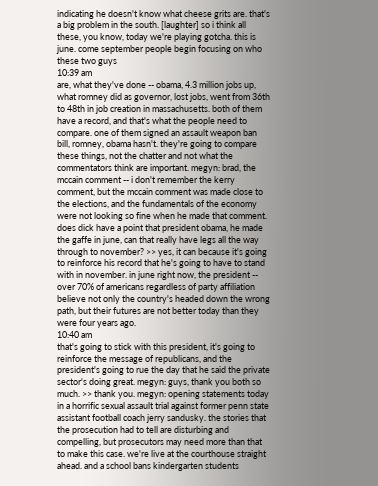indicating he doesn't know what cheese grits are. that's a big problem in the south. [laughter] so i think all these, you know, today we're playing gotcha. this is june. come september people begin focusing on who these two guys
10:39 am
are, what they've done -- obama, 4.3 million jobs up, what romney did as governor, lost jobs, went from 36th to 48th in job creation in massachusetts. both of them have a record, and that's what the people need to compare. one of them signed an assault weapon ban bill, romney, obama hasn't. they're going to compare these things, not the chatter and not what the commentators think are important. megyn: brad, the mccain comment -- i don't remember the kerry comment, but the mccain comment was made close to the elections, and the fundamentals of the economy were not looking so fine when he made that comment. does dick have a point that president obama, he made the gaffe in june, can that really have legs all the way through to november? >> yes, it can because it's going to reinforce his record that he's going to have to stand with in november. in june right now, the president -- over 70% of americans regardless of party affiliation believe not only the country's headed down the wrong path, but their futures are not better today than they were four years ago.
10:40 am
that's going to stick with this president, it's going to reinforce the message of republicans, and the president's going to rue the day that he said the private sector's doing great. megyn: guys, thank you both so much. >> thank you. megyn: opening statements today in a horrific sexual assault trial against former penn state assistant football coach jerry sandusky. the stories that the prosecution had to tell are disturbing and compelling, but prosecutors may need more than that to make this case. we're live at the courthouse straight ahead. and a school bans kindergarten students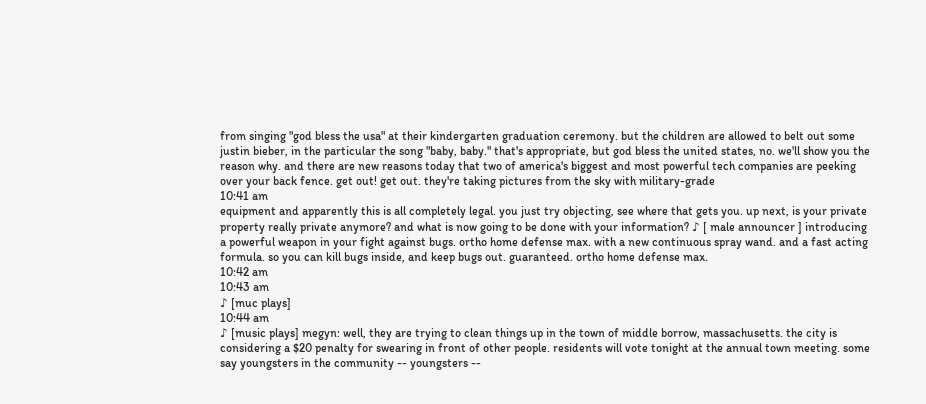from singing "god bless the usa" at their kindergarten graduation ceremony. but the children are allowed to belt out some justin bieber, in the particular the song "baby, baby." that's appropriate, but god bless the united states, no. we'll show you the reason why. and there are new reasons today that two of america's biggest and most powerful tech companies are peeking over your back fence. get out! get out. they're taking pictures from the sky with military-grade
10:41 am
equipment and apparently this is all completely legal. you just try objecting, see where that gets you. up next, is your private property really private anymore? and what is now going to be done with your information? ♪ [ male announcer ] introducing a powerful weapon in your fight against bugs. ortho home defense max. with a new continuous spray wand. and a fast acting formula. so you can kill bugs inside, and keep bugs out. guaranteed. ortho home defense max.
10:42 am
10:43 am
♪ [muc plays]
10:44 am
♪ [music plays] megyn: well, they are trying to clean things up in the town of middle borrow, massachusetts. the city is considering a $20 penalty for swearing in front of other people. residents will vote tonight at the annual town meeting. some say youngsters in the community -- youngsters --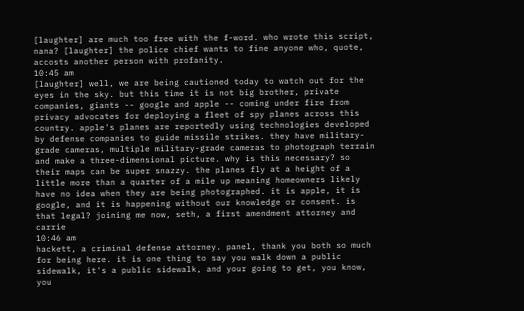[laughter] are much too free with the f-word. who wrote this script, nana? [laughter] the police chief wants to fine anyone who, quote, accosts another person with profanity.
10:45 am
[laughter] well, we are being cautioned today to watch out for the eyes in the sky. but this time it is not big brother, private companies, giants -- google and apple -- coming under fire from privacy advocates for deploying a fleet of spy planes across this country. apple's planes are reportedly using technologies developed by defense companies to guide missile strikes. they have military-grade cameras, multiple military-grade cameras to photograph terrain and make a three-dimensional picture. why is this necessary? so their maps can be super snazzy. the planes fly at a height of a little more than a quarter of a mile up meaning homeowners likely have no idea when they are being photographed. it is apple, it is google, and it is happening without our knowledge or consent. is that legal? joining me now, seth, a first amendment attorney and carrie
10:46 am
hackett, a criminal defense attorney. panel, thank you both so much for being here. it is one thing to say you walk down a public sidewalk, it's a public sidewalk, and your going to get, you know, you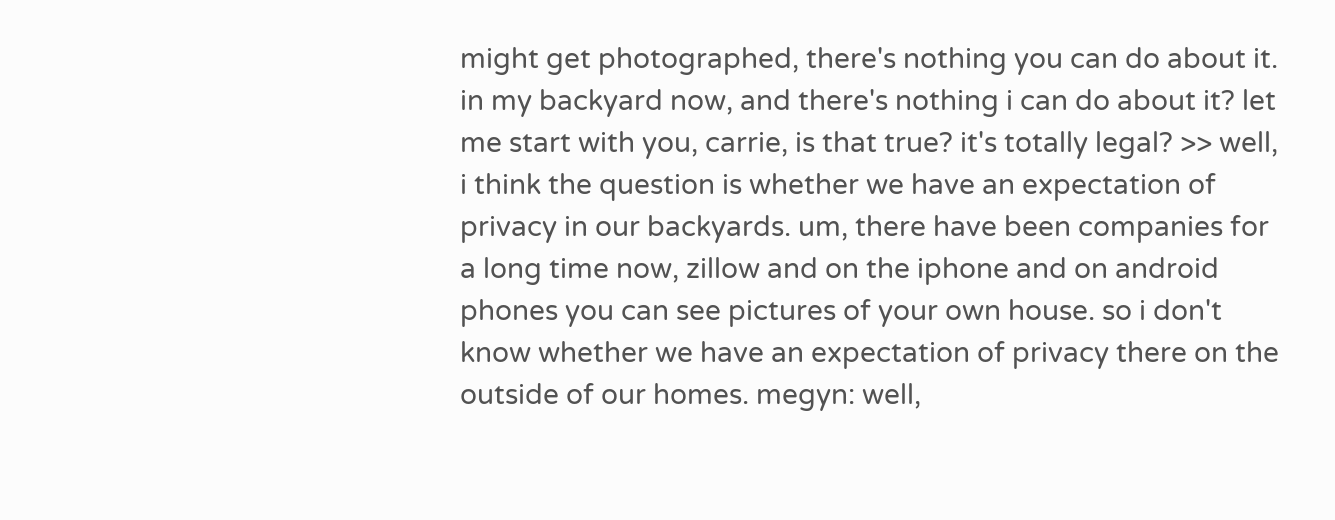might get photographed, there's nothing you can do about it. in my backyard now, and there's nothing i can do about it? let me start with you, carrie, is that true? it's totally legal? >> well, i think the question is whether we have an expectation of privacy in our backyards. um, there have been companies for a long time now, zillow and on the iphone and on android phones you can see pictures of your own house. so i don't know whether we have an expectation of privacy there on the outside of our homes. megyn: well,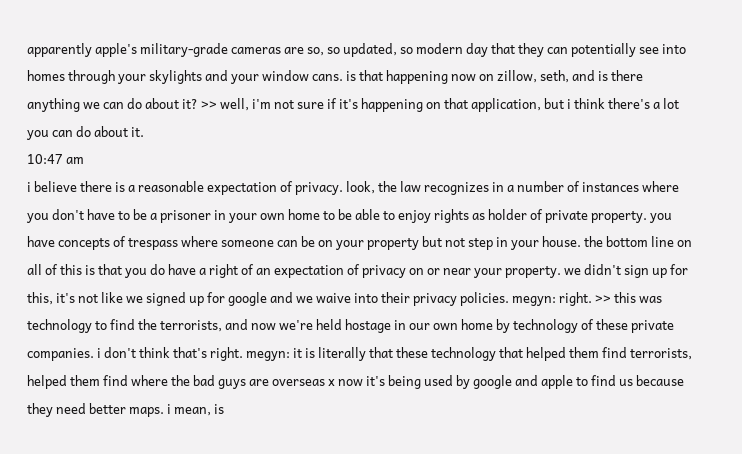apparently apple's military-grade cameras are so, so updated, so modern day that they can potentially see into homes through your skylights and your window cans. is that happening now on zillow, seth, and is there anything we can do about it? >> well, i'm not sure if it's happening on that application, but i think there's a lot you can do about it.
10:47 am
i believe there is a reasonable expectation of privacy. look, the law recognizes in a number of instances where you don't have to be a prisoner in your own home to be able to enjoy rights as holder of private property. you have concepts of trespass where someone can be on your property but not step in your house. the bottom line on all of this is that you do have a right of an expectation of privacy on or near your property. we didn't sign up for this, it's not like we signed up for google and we waive into their privacy policies. megyn: right. >> this was technology to find the terrorists, and now we're held hostage in our own home by technology of these private companies. i don't think that's right. megyn: it is literally that these technology that helped them find terrorists, helped them find where the bad guys are overseas x now it's being used by google and apple to find us because they need better maps. i mean, is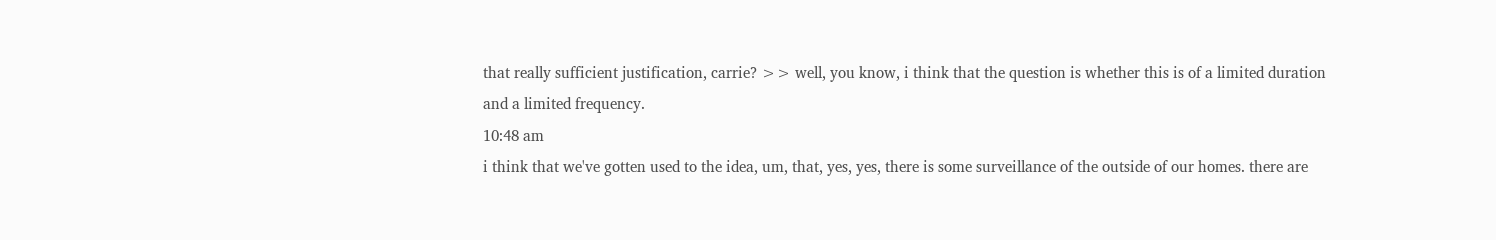that really sufficient justification, carrie? >> well, you know, i think that the question is whether this is of a limited duration and a limited frequency.
10:48 am
i think that we've gotten used to the idea, um, that, yes, yes, there is some surveillance of the outside of our homes. there are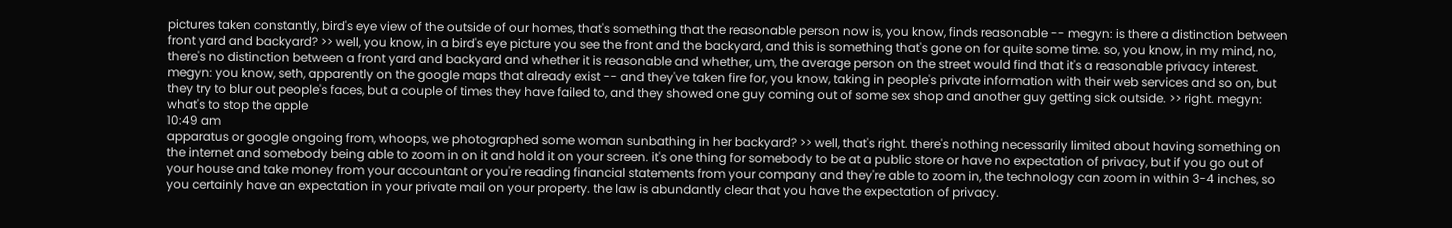pictures taken constantly, bird's eye view of the outside of our homes, that's something that the reasonable person now is, you know, finds reasonable -- megyn: is there a distinction between front yard and backyard? >> well, you know, in a bird's eye picture you see the front and the backyard, and this is something that's gone on for quite some time. so, you know, in my mind, no, there's no distinction between a front yard and backyard and whether it is reasonable and whether, um, the average person on the street would find that it's a reasonable privacy interest. megyn: you know, seth, apparently on the google maps that already exist -- and they've taken fire for, you know, taking in people's private information with their web services and so on, but they try to blur out people's faces, but a couple of times they have failed to, and they showed one guy coming out of some sex shop and another guy getting sick outside. >> right. megyn: what's to stop the apple
10:49 am
apparatus or google ongoing from, whoops, we photographed some woman sunbathing in her backyard? >> well, that's right. there's nothing necessarily limited about having something on the internet and somebody being able to zoom in on it and hold it on your screen. it's one thing for somebody to be at a public store or have no expectation of privacy, but if you go out of your house and take money from your accountant or you're reading financial statements from your company and they're able to zoom in, the technology can zoom in within 3-4 inches, so you certainly have an expectation in your private mail on your property. the law is abundantly clear that you have the expectation of privacy.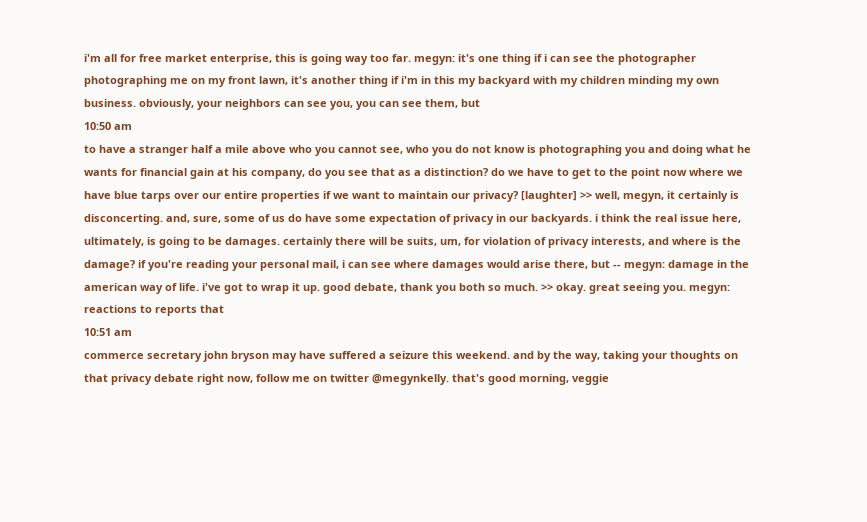i'm all for free market enterprise, this is going way too far. megyn: it's one thing if i can see the photographer photographing me on my front lawn, it's another thing if i'm in this my backyard with my children minding my own business. obviously, your neighbors can see you, you can see them, but
10:50 am
to have a stranger half a mile above who you cannot see, who you do not know is photographing you and doing what he wants for financial gain at his company, do you see that as a distinction? do we have to get to the point now where we have blue tarps over our entire properties if we want to maintain our privacy? [laughter] >> well, megyn, it certainly is disconcerting. and, sure, some of us do have some expectation of privacy in our backyards. i think the real issue here, ultimately, is going to be damages. certainly there will be suits, um, for violation of privacy interests, and where is the damage? if you're reading your personal mail, i can see where damages would arise there, but -- megyn: damage in the american way of life. i've got to wrap it up. good debate, thank you both so much. >> okay. great seeing you. megyn: reactions to reports that
10:51 am
commerce secretary john bryson may have suffered a seizure this weekend. and by the way, taking your thoughts on that privacy debate right now, follow me on twitter @megynkelly. that's good morning, veggie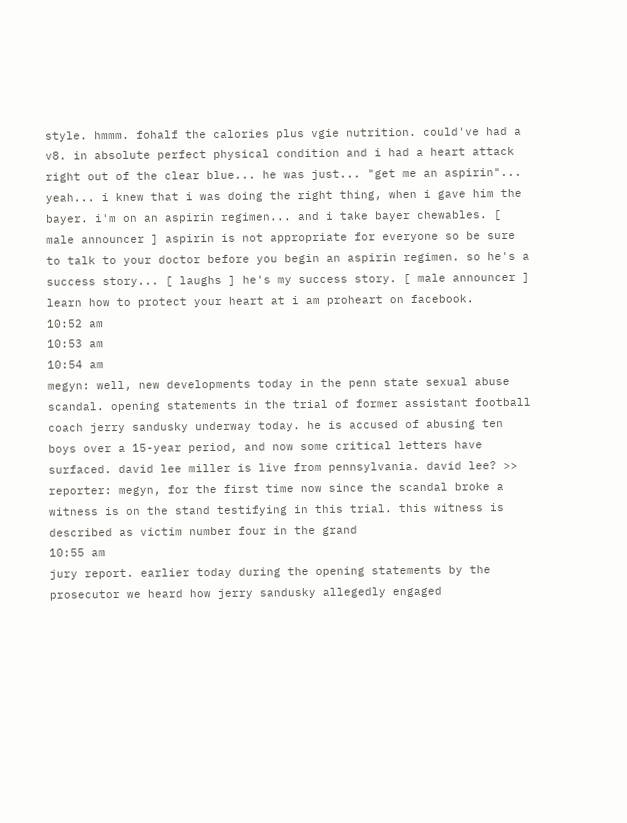style. hmmm. fohalf the calories plus vgie nutrition. could've had a v8. in absolute perfect physical condition and i had a heart attack right out of the clear blue... he was just... "get me an aspirin"... yeah... i knew that i was doing the right thing, when i gave him the bayer. i'm on an aspirin regimen... and i take bayer chewables. [ male announcer ] aspirin is not appropriate for everyone so be sure to talk to your doctor before you begin an aspirin regimen. so he's a success story... [ laughs ] he's my success story. [ male announcer ] learn how to protect your heart at i am proheart on facebook.
10:52 am
10:53 am
10:54 am
megyn: well, new developments today in the penn state sexual abuse scandal. opening statements in the trial of former assistant football coach jerry sandusky underway today. he is accused of abusing ten boys over a 15-year period, and now some critical letters have surfaced. david lee miller is live from pennsylvania. david lee? >> reporter: megyn, for the first time now since the scandal broke a witness is on the stand testifying in this trial. this witness is described as victim number four in the grand
10:55 am
jury report. earlier today during the opening statements by the prosecutor we heard how jerry sandusky allegedly engaged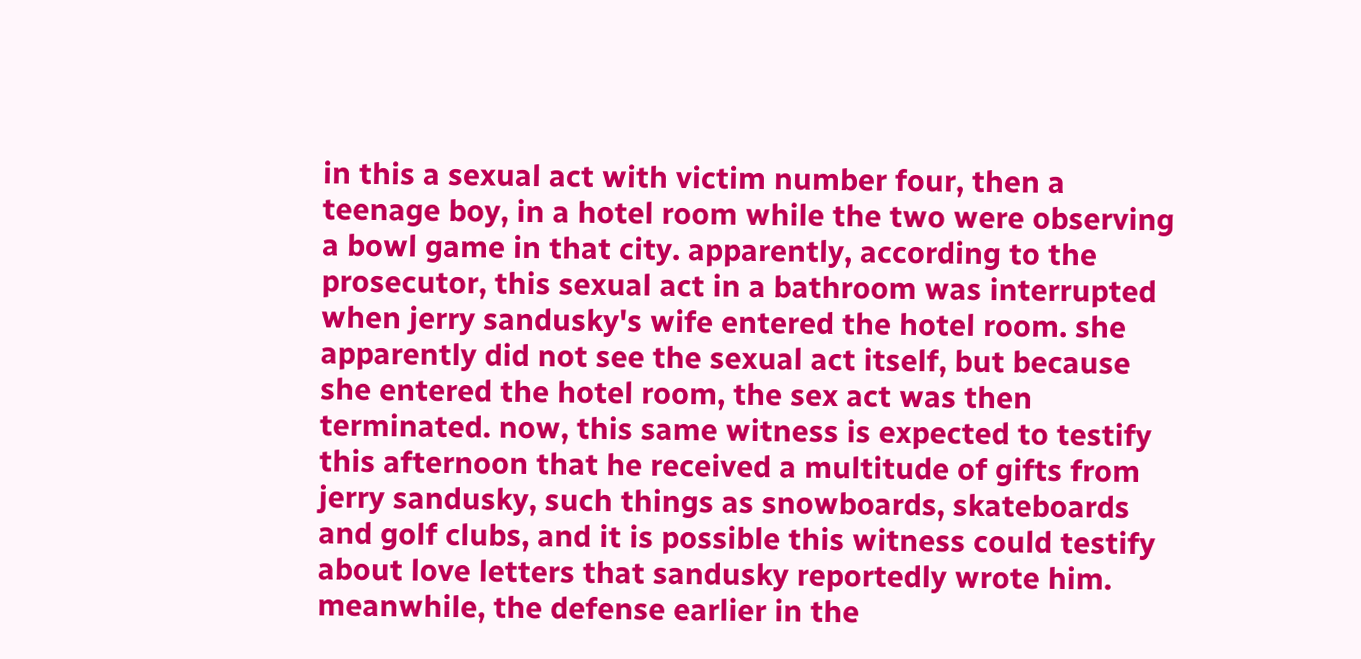in this a sexual act with victim number four, then a teenage boy, in a hotel room while the two were observing a bowl game in that city. apparently, according to the prosecutor, this sexual act in a bathroom was interrupted when jerry sandusky's wife entered the hotel room. she apparently did not see the sexual act itself, but because she entered the hotel room, the sex act was then terminated. now, this same witness is expected to testify this afternoon that he received a multitude of gifts from jerry sandusky, such things as snowboards, skateboards and golf clubs, and it is possible this witness could testify about love letters that sandusky reportedly wrote him. meanwhile, the defense earlier in the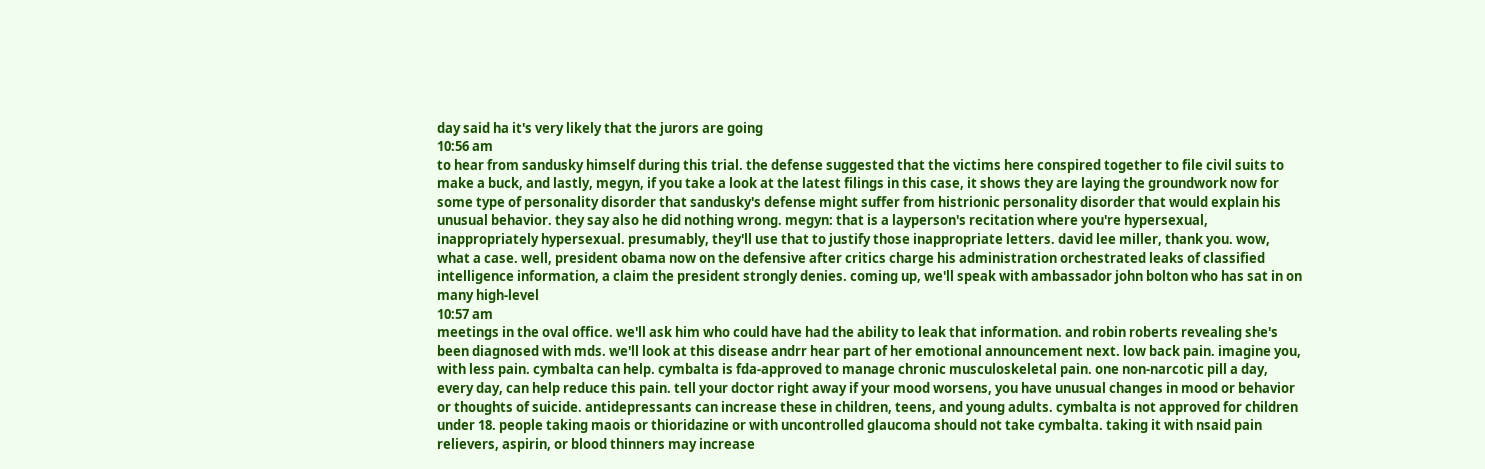day said ha it's very likely that the jurors are going
10:56 am
to hear from sandusky himself during this trial. the defense suggested that the victims here conspired together to file civil suits to make a buck, and lastly, megyn, if you take a look at the latest filings in this case, it shows they are laying the groundwork now for some type of personality disorder that sandusky's defense might suffer from histrionic personality disorder that would explain his unusual behavior. they say also he did nothing wrong. megyn: that is a layperson's recitation where you're hypersexual, inappropriately hypersexual. presumably, they'll use that to justify those inappropriate letters. david lee miller, thank you. wow, what a case. well, president obama now on the defensive after critics charge his administration orchestrated leaks of classified intelligence information, a claim the president strongly denies. coming up, we'll speak with ambassador john bolton who has sat in on many high-level
10:57 am
meetings in the oval office. we'll ask him who could have had the ability to leak that information. and robin roberts revealing she's been diagnosed with mds. we'll look at this disease andrr hear part of her emotional announcement next. low back pain. imagine you, with less pain. cymbalta can help. cymbalta is fda-approved to manage chronic musculoskeletal pain. one non-narcotic pill a day, every day, can help reduce this pain. tell your doctor right away if your mood worsens, you have unusual changes in mood or behavior or thoughts of suicide. antidepressants can increase these in children, teens, and young adults. cymbalta is not approved for children under 18. people taking maois or thioridazine or with uncontrolled glaucoma should not take cymbalta. taking it with nsaid pain relievers, aspirin, or blood thinners may increase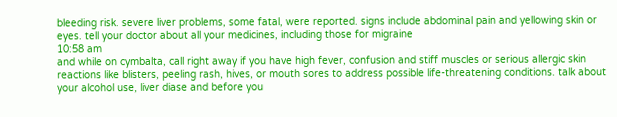bleeding risk. severe liver problems, some fatal, were reported. signs include abdominal pain and yellowing skin or eyes. tell your doctor about all your medicines, including those for migraine
10:58 am
and while on cymbalta, call right away if you have high fever, confusion and stiff muscles or serious allergic skin reactions like blisters, peeling rash, hives, or mouth sores to address possible life-threatening conditions. talk about your alcohol use, liver diase and before you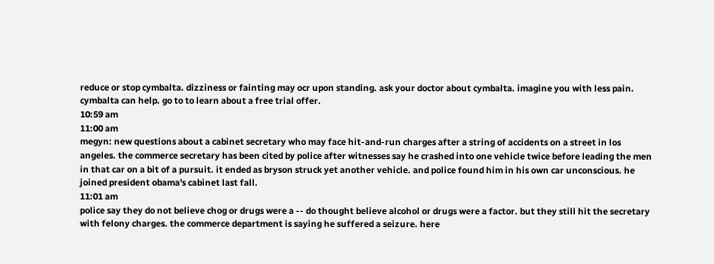reduce or stop cymbalta. dizziness or fainting may ocr upon standing. ask your doctor about cymbalta. imagine you with less pain. cymbalta can help. go to to learn about a free trial offer.
10:59 am
11:00 am
megyn: new questions about a cabinet secretary who may face hit-and-run charges after a string of accidents on a street in los angeles. the commerce secretary has been cited by police after witnesses say he crashed into one vehicle twice before leading the men in that car on a bit of a pursuit. it ended as bryson struck yet another vehicle. and police found him in his own car unconscious. he joined president obama's cabinet last fall.
11:01 am
police say they do not believe chog or drugs were a -- do thought believe alcohol or drugs were a factor. but they still hit the secretary with felony charges. the commerce department is saying he suffered a seizure. here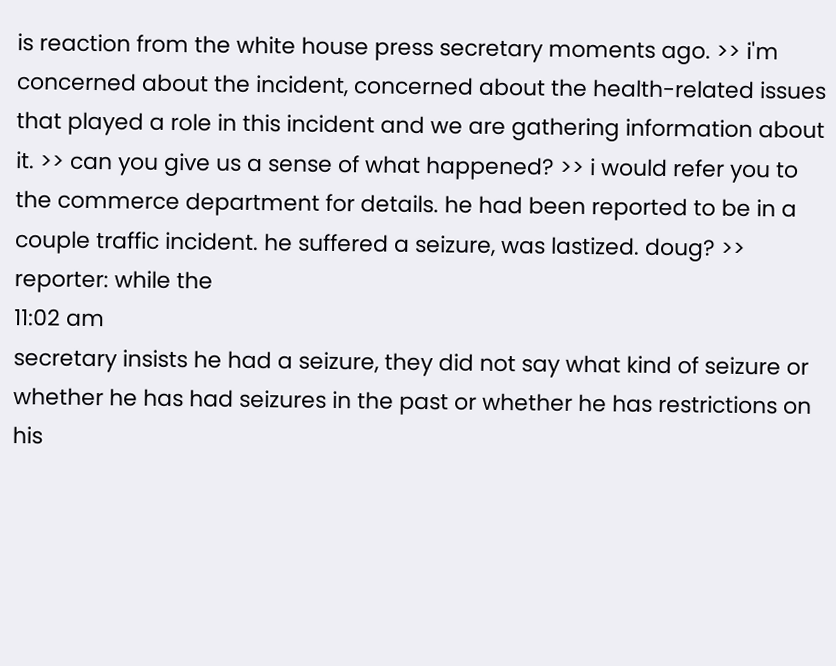is reaction from the white house press secretary moments ago. >> i'm concerned about the incident, concerned about the health-related issues that played a role in this incident and we are gathering information about it. >> can you give us a sense of what happened? >> i would refer you to the commerce department for details. he had been reported to be in a couple traffic incident. he suffered a seizure, was lastized. doug? >> reporter: while the
11:02 am
secretary insists he had a seizure, they did not say what kind of seizure or whether he has had seizures in the past or whether he has restrictions on his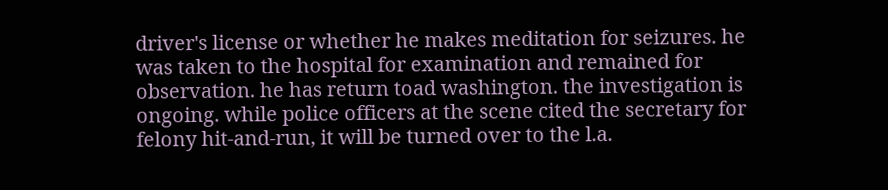driver's license or whether he makes meditation for seizures. he was taken to the hospital for examination and remained for observation. he has return toad washington. the investigation is ongoing. while police officers at the scene cited the secretary for felony hit-and-run, it will be turned over to the l.a.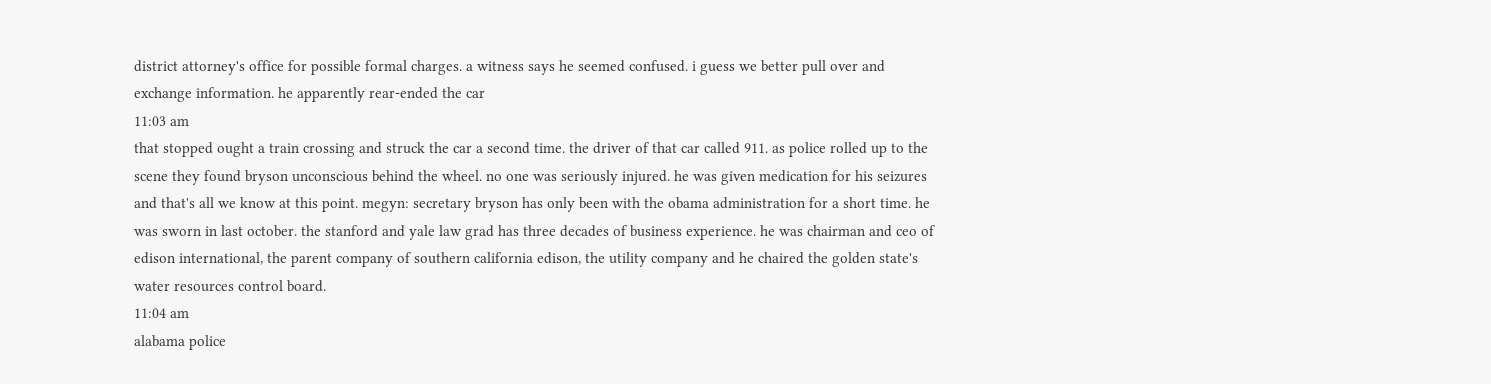district attorney's office for possible formal charges. a witness says he seemed confused. i guess we better pull over and exchange information. he apparently rear-ended the car
11:03 am
that stopped ought a train crossing and struck the car a second time. the driver of that car called 911. as police rolled up to the scene they found bryson unconscious behind the wheel. no one was seriously injured. he was given medication for his seizures and that's all we know at this point. megyn: secretary bryson has only been with the obama administration for a short time. he was sworn in last october. the stanford and yale law grad has three decades of business experience. he was chairman and ceo of edison international, the parent company of southern california edison, the utility company and he chaired the golden state's water resources control board.
11:04 am
alabama police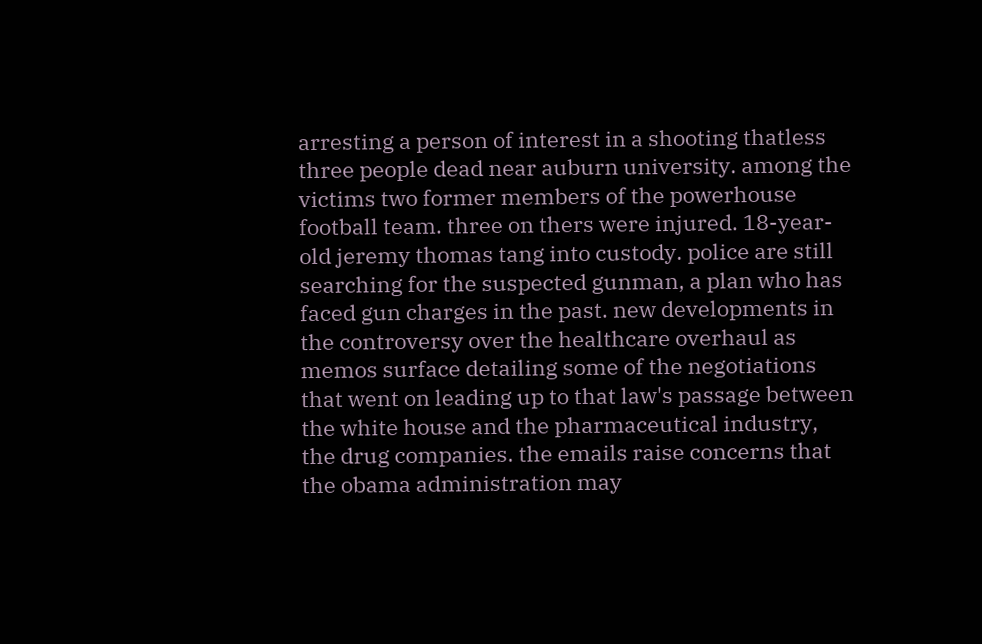arresting a person of interest in a shooting thatless three people dead near auburn university. among the victims two former members of the powerhouse football team. three on thers were injured. 18-year-old jeremy thomas tang into custody. police are still searching for the suspected gunman, a plan who has faced gun charges in the past. new developments in the controversy over the healthcare overhaul as memos surface detailing some of the negotiations that went on leading up to that law's passage between the white house and the pharmaceutical industry, the drug companies. the emails raise concerns that the obama administration may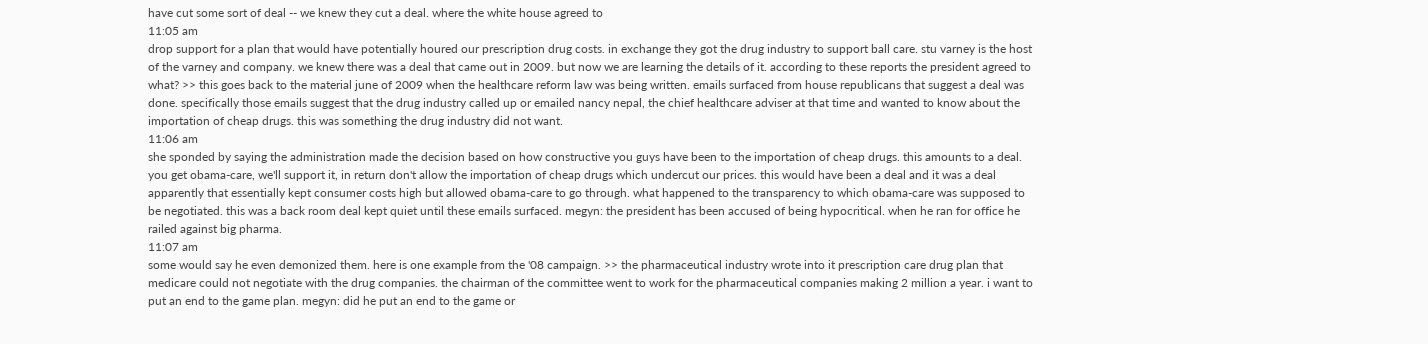have cut some sort of deal -- we knew they cut a deal. where the white house agreed to
11:05 am
drop support for a plan that would have potentially houred our prescription drug costs. in exchange they got the drug industry to support ball care. stu varney is the host of the varney and company. we knew there was a deal that came out in 2009. but now we are learning the details of it. according to these reports the president agreed to what? >> this goes back to the material june of 2009 when the healthcare reform law was being written. emails surfaced from house republicans that suggest a deal was done. specifically those emails suggest that the drug industry called up or emailed nancy nepal, the chief healthcare adviser at that time and wanted to know about the importation of cheap drugs. this was something the drug industry did not want.
11:06 am
she sponded by saying the administration made the decision based on how constructive you guys have been to the importation of cheap drugs. this amounts to a deal. you get obama-care, we'll support it, in return don't allow the importation of cheap drugs which undercut our prices. this would have been a deal and it was a deal apparently that essentially kept consumer costs high but allowed obama-care to go through. what happened to the transparency to which obama-care was supposed to be negotiated. this was a back room deal kept quiet until these emails surfaced. megyn: the president has been accused of being hypocritical. when he ran for office he railed against big pharma.
11:07 am
some would say he even demonized them. here is one example from the '08 campaign. >> the pharmaceutical industry wrote into it prescription care drug plan that medicare could not negotiate with the drug companies. the chairman of the committee went to work for the pharmaceutical companies making 2 million a year. i want to put an end to the game plan. megyn: did he put an end to the game or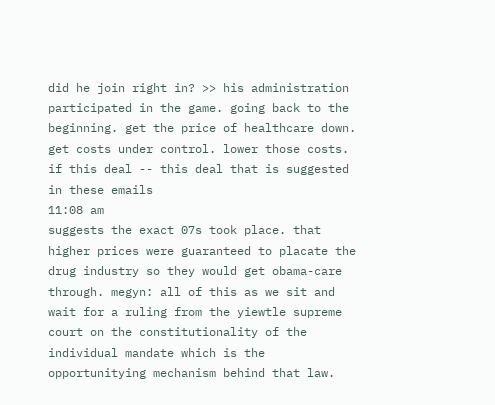did he join right in? >> his administration participated in the game. going back to the beginning. get the price of healthcare down. get costs under control. lower those costs. if this deal -- this deal that is suggested in these emails
11:08 am
suggests the exact 07s took place. that higher prices were guaranteed to placate the drug industry so they would get obama-care through. megyn: all of this as we sit and wait for a ruling from the yiewtle supreme court on the constitutionality of the individual mandate which is the opportunitying mechanism behind that law.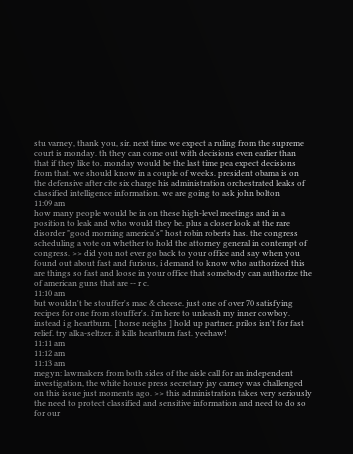stu varney, thank you, sir. next time we expect a ruling from the supreme court is monday. th they can come out with decisions even earlier than that if they like to. monday would be the last time pea expect decisions from that. we should know in a couple of weeks. president obama is on the defensive after cite six charge his administration orchestrated leaks of classified intelligence information. we are going to ask john bolton
11:09 am
how many people would be in on these high-level meetings and in a position to leak and who would they be. plus a closer look at the rare disorder "good morning america's" host robin roberts has. the congress scheduling a vote on whether to hold the attorney general in contempt of congress. >> did you not ever go back to your office and say when you found out about fast and furious, i demand to know who authorized this are things so fast and loose in your office that somebody can authorize the of american guns that are -- r c.
11:10 am
but wouldn't be stouffer's mac & cheese. just one of over 70 satisfying recipes for one from stouffer's. i'm here to unleash my inner cowboy. instead i g heartburn. [ horse neighs ] hold up partner. prilos isn't for fast relief. try alka-seltzer. it kills heartburn fast. yeehaw!
11:11 am
11:12 am
11:13 am
megyn: lawmakers from both sides of the aisle call for an independent investigation, the white house press secretary jay carney was challenged on this issue just moments ago. >> this administration takes very seriously the need to protect classified and sensitive information and need to do so for our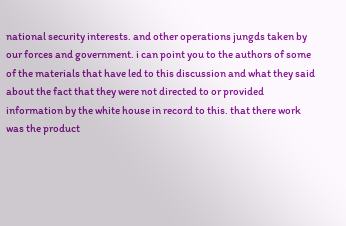national security interests. and other operations jungds taken by our forces and government. i can point you to the authors of some of the materials that have led to this discussion and what they said about the fact that they were not directed to or provided information by the white house in record to this. that there work was the product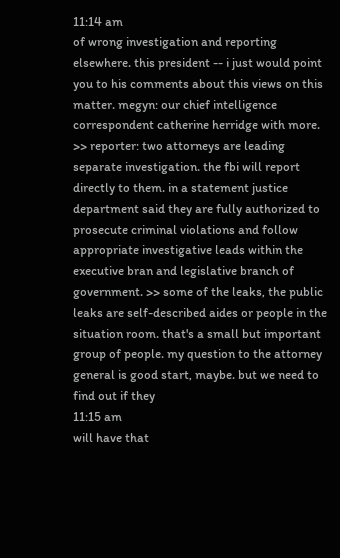11:14 am
of wrong investigation and reporting elsewhere. this president -- i just would point you to his comments about this views on this matter. megyn: our chief intelligence correspondent catherine herridge with more. >> reporter: two attorneys are leading separate investigation. the fbi will report directly to them. in a statement justice department said they are fully authorized to prosecute criminal violations and follow appropriate investigative leads within the executive bran and legislative branch of government. >> some of the leaks, the public leaks are self-described aides or people in the situation room. that's a small but important group of people. my question to the attorney general is good start, maybe. but we need to find out if they
11:15 am
will have that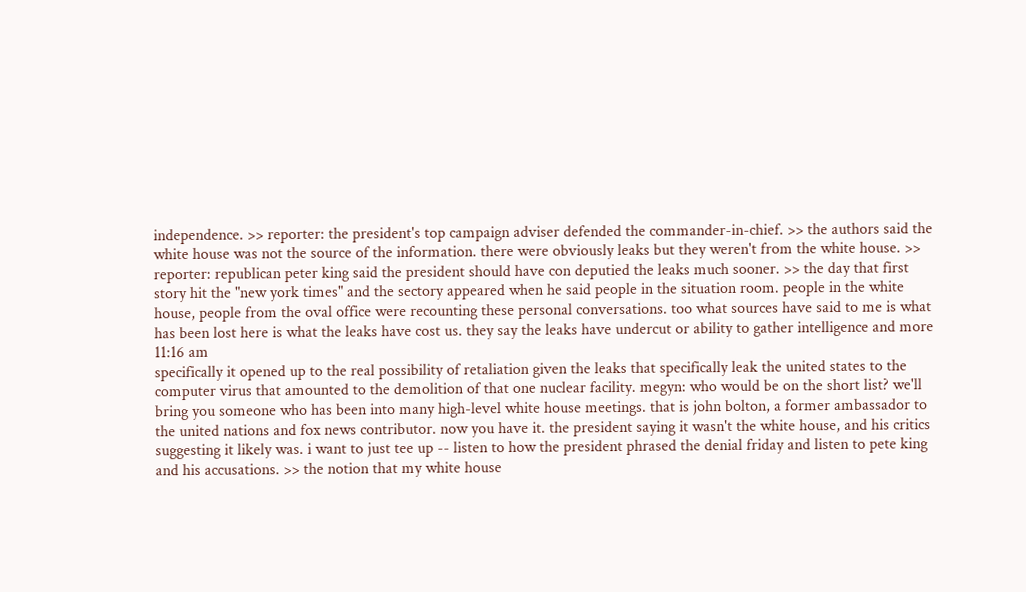independence. >> reporter: the president's top campaign adviser defended the commander-in-chief. >> the authors said the white house was not the source of the information. there were obviously leaks but they weren't from the white house. >> reporter: republican peter king said the president should have con deputied the leaks much sooner. >> the day that first story hit the "new york times" and the sectory appeared when he said people in the situation room. people in the white house, people from the oval office were recounting these personal conversations. too what sources have said to me is what has been lost here is what the leaks have cost us. they say the leaks have undercut or ability to gather intelligence and more
11:16 am
specifically it opened up to the real possibility of retaliation given the leaks that specifically leak the united states to the computer virus that amounted to the demolition of that one nuclear facility. megyn: who would be on the short list? we'll bring you someone who has been into many high-level white house meetings. that is john bolton, a former ambassador to the united nations and fox news contributor. now you have it. the president saying it wasn't the white house, and his critics suggesting it likely was. i want to just tee up -- listen to how the president phrased the denial friday and listen to pete king and his accusations. >> the notion that my white house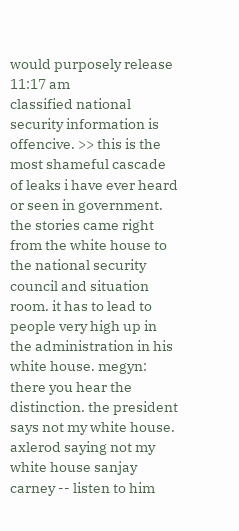would purposely release
11:17 am
classified national security information is offencive. >> this is the most shameful cascade of leaks i have ever heard or seen in government. the stories came right from the white house to the national security council and situation room. it has to lead to people very high up in the administration in his white house. megyn: there you hear the distinction. the president says not my white house. axlerod saying not my white house sanjay carney -- listen to him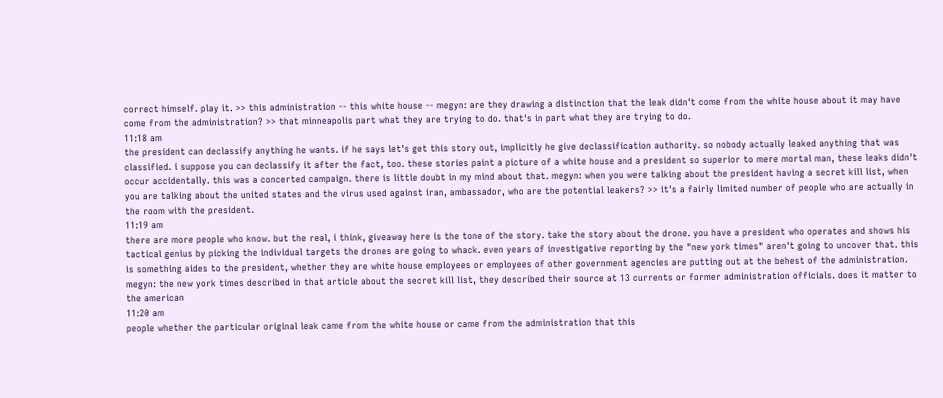correct himself. play it. >> this administration -- this white house -- megyn: are they drawing a distinction that the leak didn't come from the white house about it may have come from the administration? >> that minneapolis part what they are trying to do. that's in part what they are trying to do.
11:18 am
the president can declassify anything he wants. if he says let's get this story out, implicitly he give declassification authority. so nobody actually leaked anything that was classified. i suppose you can declassify it after the fact, too. these stories paint a picture of a white house and a president so superior to mere mortal man, these leaks didn't occur accidentally. this was a concerted campaign. there is little doubt in my mind about that. megyn: when you were talking about the president having a secret kill list, when you are talking about the united states and the virus used against iran, ambassador, who are the potential leakers? >> it's a fairly limited number of people who are actually in the room with the president.
11:19 am
there are more people who know. but the real, i think, giveaway here is the tone of the story. take the story about the drone. you have a president who operates and shows his tactical genius by picking the individual targets the drones are going to whack. even years of investigative reporting by the "new york times" aren't going to uncover that. this is something aides to the president, whether they are white house employees or employees of other government agencies are putting out at the behest of the administration. megyn: the new york times described in that article about the secret kill list, they described their source at 13 currents or former administration officials. does it matter to the american
11:20 am
people whether the particular original leak came from the white house or came from the administration that this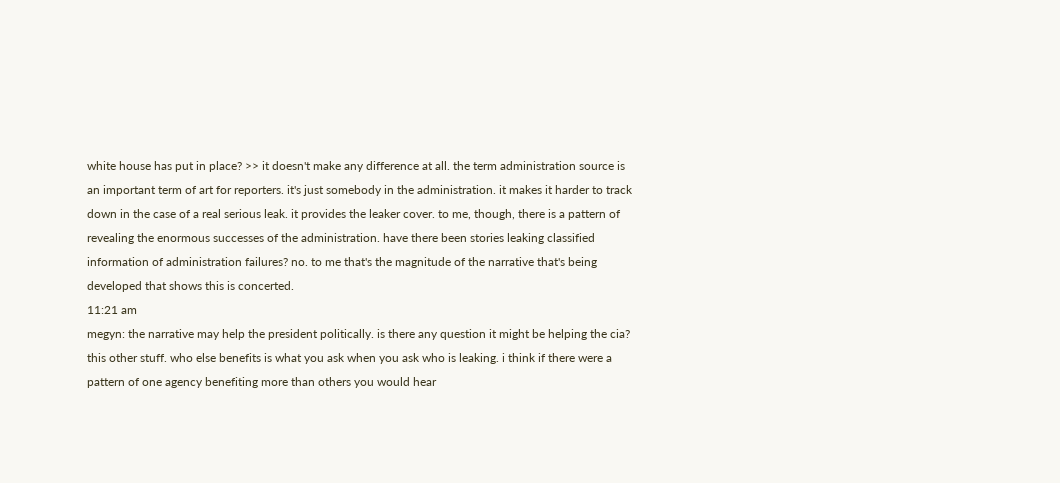white house has put in place? >> it doesn't make any difference at all. the term administration source is an important term of art for reporters. it's just somebody in the administration. it makes it harder to track down in the case of a real serious leak. it provides the leaker cover. to me, though, there is a pattern of revealing the enormous successes of the administration. have there been stories leaking classified information of administration failures? no. to me that's the magnitude of the narrative that's being developed that shows this is concerted.
11:21 am
megyn: the narrative may help the president politically. is there any question it might be helping the cia? this other stuff. who else benefits is what you ask when you ask who is leaking. i think if there were a pattern of one agency benefiting more than others you would hear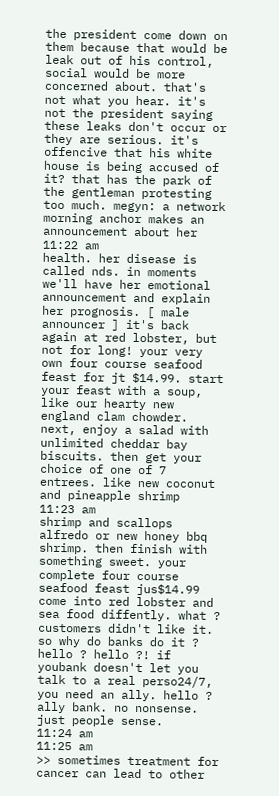the president come down on them because that would be leak out of his control, social would be more concerned about. that's not what you hear. it's not the president saying these leaks don't occur or they are serious. it's offencive that his white house is being accused of it? that has the park of the gentleman protesting too much. megyn: a network morning anchor makes an announcement about her
11:22 am
health. her disease is called nds. in moments we'll have her emotional announcement and explain her prognosis. [ male announcer ] it's back again at red lobster, but not for long! your very own four course seafood feast for jt $14.99. start your feast with a soup, like our hearty new england clam chowder. next, enjoy a salad with unlimited cheddar bay biscuits. then get your choice of one of 7 entrees. like new coconut and pineapple shrimp
11:23 am
shrimp and scallops alfredo or new honey bbq shrimp. then finish with something sweet. your complete four course seafood feast jus$14.99 come into red lobster and sea food diffently. what ? customers didn't like it. so why do banks do it ? hello ? hello ?! if youbank doesn't let you talk to a real perso24/7, you need an ally. hello ? ally bank. no nonsense. just people sense.
11:24 am
11:25 am
>> sometimes treatment for cancer can lead to other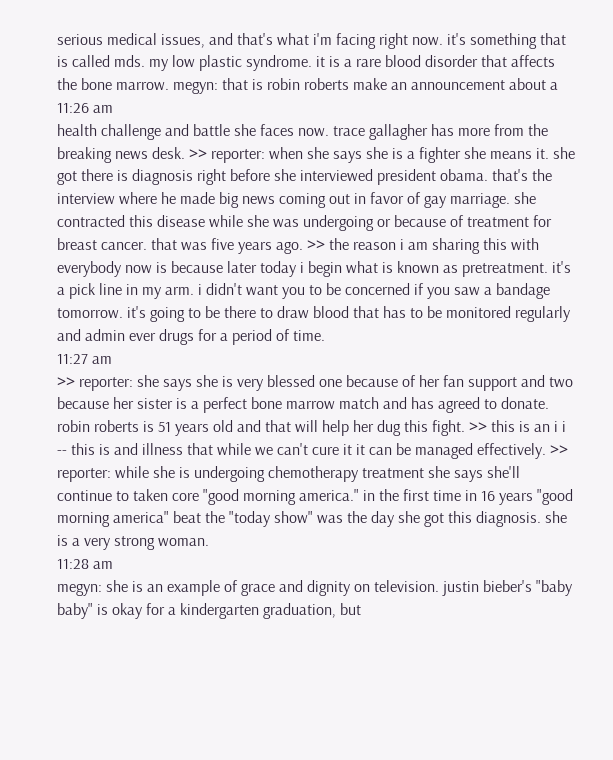serious medical issues, and that's what i'm facing right now. it's something that is called mds. my low plastic syndrome. it is a rare blood disorder that affects the bone marrow. megyn: that is robin roberts make an announcement about a
11:26 am
health challenge and battle she faces now. trace gallagher has more from the breaking news desk. >> reporter: when she says she is a fighter she means it. she got there is diagnosis right before she interviewed president obama. that's the interview where he made big news coming out in favor of gay marriage. she contracted this disease while she was undergoing or because of treatment for breast cancer. that was five years ago. >> the reason i am sharing this with everybody now is because later today i begin what is known as pretreatment. it's a pick line in my arm. i didn't want you to be concerned if you saw a bandage tomorrow. it's going to be there to draw blood that has to be monitored regularly and admin ever drugs for a period of time.
11:27 am
>> reporter: she says she is very blessed one because of her fan support and two because her sister is a perfect bone marrow match and has agreed to donate. robin roberts is 51 years old and that will help her dug this fight. >> this is an i i -- this is and illness that while we can't cure it it can be managed effectively. >> reporter: while she is undergoing chemotherapy treatment she says she'll continue to taken core "good morning america." in the first time in 16 years "good morning america" beat the "today show" was the day she got this diagnosis. she is a very strong woman.
11:28 am
megyn: she is an example of grace and dignity on television. justin bieber's "baby baby" is okay for a kindergarten graduation, but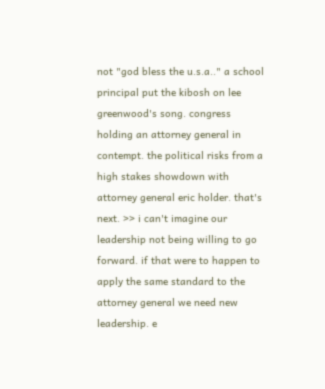not "god bless the u.s.a.." a school principal put the kibosh on lee greenwood's song. congress holding an attorney general in contempt. the political risks from a high stakes showdown with attorney general eric holder. that's next. >> i can't imagine our leadership not being willing to go forward. if that were to happen to apply the same standard to the attorney general we need new leadership. e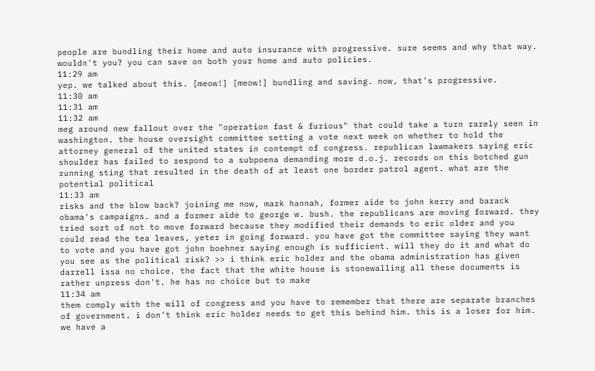people are bundling their home and auto insurance with progressive. sure seems and why that way. wouldn't you? you can save on both your home and auto policies.
11:29 am
yep. we talked about this. [meow!] [meow!] bundling and saving. now, that's progressive.
11:30 am
11:31 am
11:32 am
meg around new fallout over the "operation fast & furious" that could take a turn rarely seen in washington. the house oversight committee setting a vote next week on whether to hold the attorney general of the united states in contempt of congress. republican lawmakers saying eric shoulder has failed to respond to a subpoena demanding more d.o.j. records on this botched gun running sting that resulted in the death of at least one border patrol agent. what are the potential political
11:33 am
risks and the blow back? joining me now, mark hannah, former aide to john kerry and barack obama's campaigns. and a former aide to george w. bush. the republicans are moving forward. they tried sort of not to move forward because they modified their demands to eric older and you could read the tea leaves, yeter in going forward. you have got the committee saying they want to vote and you have got john boehner saying enough is sufficient. will they do it and what do you see as the political risk? >> i think eric holder and the obama administration has given darrell issa no choice. the fact that the white house is stonewalling all these documents is rather unpress don't. he has no choice but to make
11:34 am
them comply with the will of congress and you have to remember that there are separate branches of government. i don't think eric holder needs to get this behind him. this is a loser for him. we have a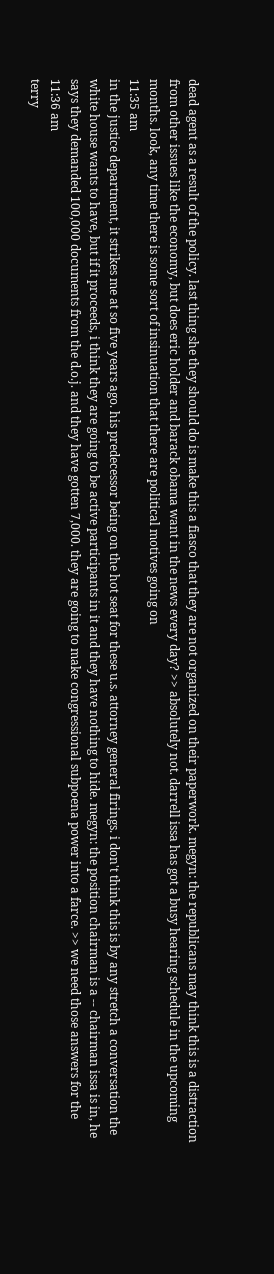dead agent as a result of the policy. last thing she they should do is make this a fiasco that they are not organized on their paperwork. megyn: the republicans may think this is a distraction from other issues like the economy, but does eric holder and barack obama want in the news every day? >> absolutely not. darrell issa has got a busy hearing schedule in the upcoming months. look, any time there is some sort of insinuation that there are political motives going on
11:35 am
in the justice department, it strikes me at so five years ago. his predecessor being on the hot seat for these u.s. attorney general firings. i don't think this is by any stretch a conversation the white house wants to have, but if it proceeds, i think they are going to be active participants in it and they have nothing to hide. megyn: the position chairman is a -- chairman issa is in, he says they demanded 100,000 documents from the d.o.j. and they have gotten 7,000. they are going to make congressional subpoena power into a farce. >> we need those answers for the
11:36 am
terry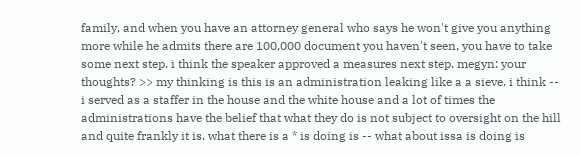family, and when you have an attorney general who says he won't give you anything more while he admits there are 100,000 document you haven't seen, you have to take some next step. i think the speaker approved a measures next step. megyn: your thoughts? >> my thinking is this is an administration leaking like a a sieve. i think -- i served as a staffer in the house and the white house and a lot of times the administrations have the belief that what they do is not subject to oversight on the hill and quite frankly it is. what there is a * is doing is -- what about issa is doing is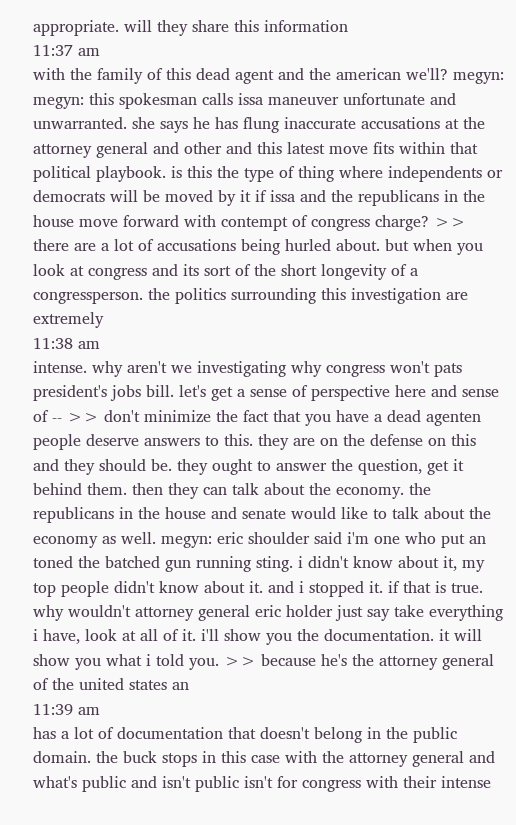appropriate. will they share this information
11:37 am
with the family of this dead agent and the american we'll? megyn: megyn: this spokesman calls issa maneuver unfortunate and unwarranted. she says he has flung inaccurate accusations at the attorney general and other and this latest move fits within that political playbook. is this the type of thing where independents or democrats will be moved by it if issa and the republicans in the house move forward with contempt of congress charge? >> there are a lot of accusations being hurled about. but when you look at congress and its sort of the short longevity of a congressperson. the politics surrounding this investigation are extremely
11:38 am
intense. why aren't we investigating why congress won't pats president's jobs bill. let's get a sense of perspective here and sense of -- >> don't minimize the fact that you have a dead agenten people deserve answers to this. they are on the defense on this and they should be. they ought to answer the question, get it behind them. then they can talk about the economy. the republicans in the house and senate would like to talk about the economy as well. megyn: eric shoulder said i'm one who put an toned the batched gun running sting. i didn't know about it, my top people didn't know about it. and i stopped it. if that is true. why wouldn't attorney general eric holder just say take everything i have, look at all of it. i'll show you the documentation. it will show you what i told you. >> because he's the attorney general of the united states an
11:39 am
has a lot of documentation that doesn't belong in the public domain. the buck stops in this case with the attorney general and what's public and isn't public isn't for congress with their intense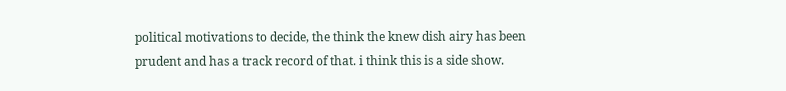political motivations to decide, the think the knew dish airy has been prudent and has a track record of that. i think this is a side show.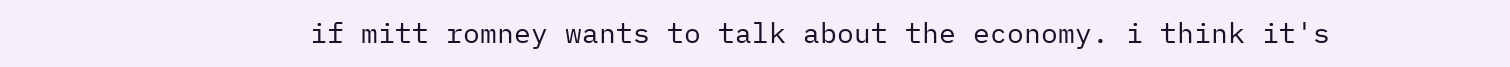if mitt romney wants to talk about the economy. i think it's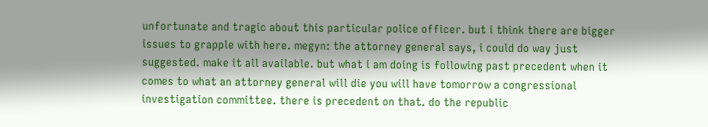unfortunate and tragic about this particular police officer. but i think there are bigger issues to grapple with here. megyn: the attorney general says, i could do way just suggested. make it all available. but what i am doing is following past precedent when it comes to what an attorney general will die you will have tomorrow a congressional investigation committee. there is precedent on that. do the republic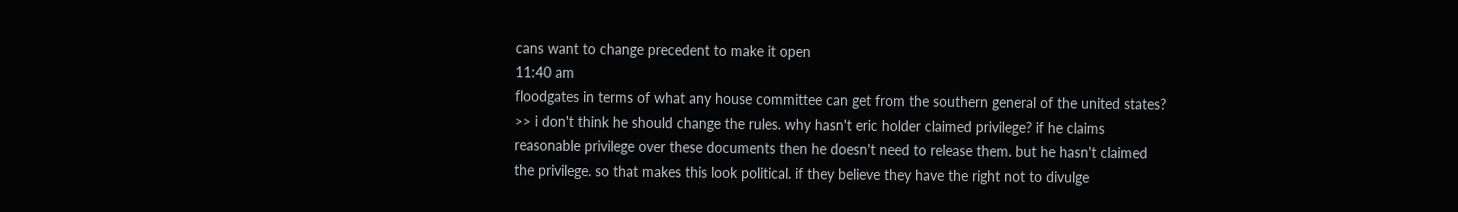cans want to change precedent to make it open
11:40 am
floodgates in terms of what any house committee can get from the southern general of the united states? >> i don't think he should change the rules. why hasn't eric holder claimed privilege? if he claims reasonable privilege over these documents then he doesn't need to release them. but he hasn't claimed the privilege. so that makes this look political. if they believe they have the right not to divulge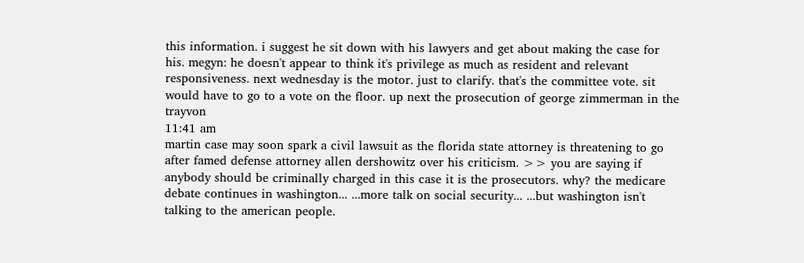this information. i suggest he sit down with his lawyers and get about making the case for his. megyn: he doesn't appear to think it's privilege as much as resident and relevant responsiveness. next wednesday is the motor. just to clarify. that's the committee vote. sit would have to go to a vote on the floor. up next the prosecution of george zimmerman in the trayvon
11:41 am
martin case may soon spark a civil lawsuit as the florida state attorney is threatening to go after famed defense attorney allen dershowitz over his criticism. >> you are saying if anybody should be criminally charged in this case it is the prosecutors. why? the medicare debate continues in washington... ...more talk on social security... ...but washington isn't talking to the american people.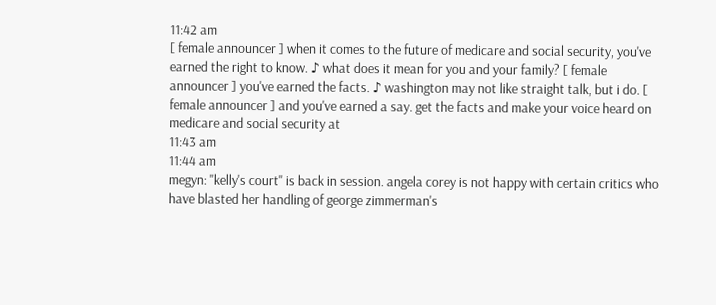11:42 am
[ female announcer ] when it comes to the future of medicare and social security, you've earned the right to know. ♪ what does it mean for you and your family? [ female announcer ] you've earned the facts. ♪ washington may not like straight talk, but i do. [ female announcer ] and you've earned a say. get the facts and make your voice heard on medicare and social security at
11:43 am
11:44 am
megyn: "kelly's court" is back in session. angela corey is not happy with certain critics who have blasted her handling of george zimmerman's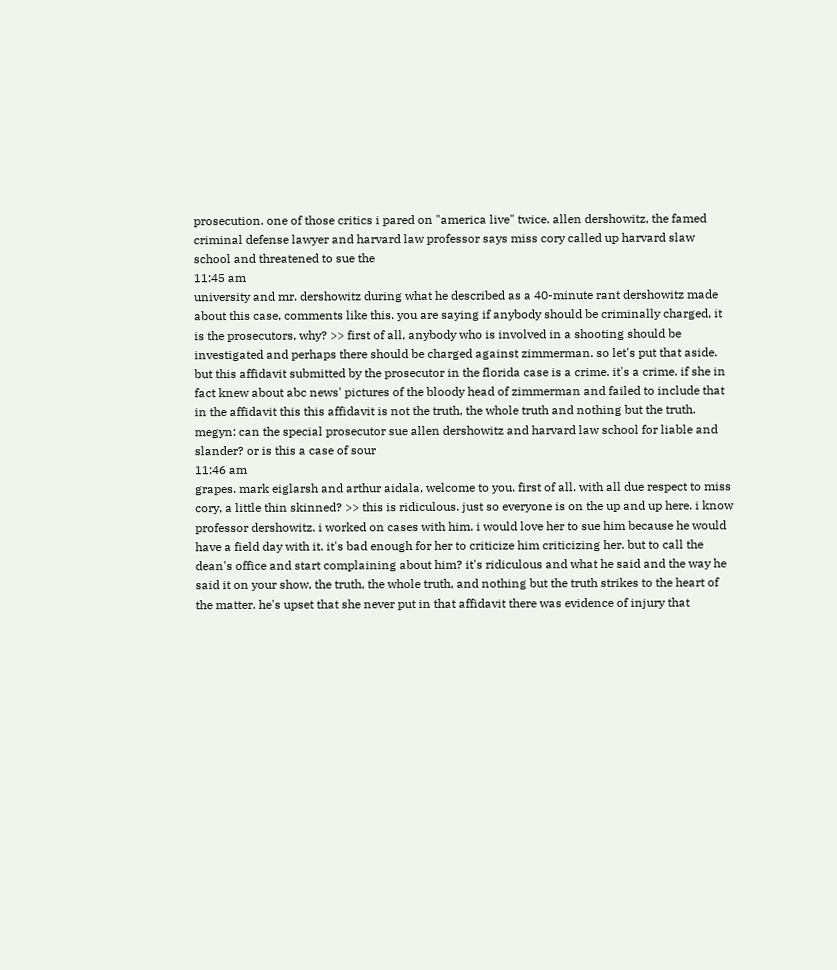prosecution. one of those critics i pared on "america live" twice. allen dershowitz, the famed criminal defense lawyer and harvard law professor says miss cory called up harvard slaw school and threatened to sue the
11:45 am
university and mr. dershowitz during what he described as a 40-minute rant dershowitz made about this case, comments like this. you are saying if anybody should be criminally charged, it is the prosecutors, why? >> first of all, anybody who is involved in a shooting should be investigated and perhaps there should be charged against zimmerman. so let's put that aside. but this affidavit submitted by the prosecutor in the florida case is a crime. it's a crime. if she in fact knew about abc news' pictures of the bloody head of zimmerman and failed to include that in the affidavit this this affidavit is not the truth, the whole truth and nothing but the truth. megyn: can the special prosecutor sue allen dershowitz and harvard law school for liable and slander? or is this a case of sour
11:46 am
grapes. mark eiglarsh and arthur aidala, welcome to you. first of all. with all due respect to miss cory, a little thin skinned? >> this is ridiculous. just so everyone is on the up and up here. i know professor dershowitz. i worked on cases with him. i would love her to sue him because he would have a field day with it. it's bad enough for her to criticize him criticizing her. but to call the dean's office and start complaining about him? it's ridiculous and what he said and the way he said it on your show, the truth, the whole truth, and nothing but the truth strikes to the heart of the matter. he's upset that she never put in that affidavit there was evidence of injury that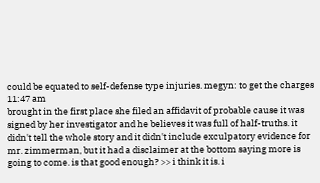could be equated to self-defense type injuries. megyn: to get the charges
11:47 am
brought in the first place she filed an affidavit of probable cause it was signed by her investigator and he believes it was full of half-truths. it didn't tell the whole story and it didn't include exculpatory evidence for mr. zimmerman, but it had a disclaimer at the bottom saying more is going to come. is that good enough? >> i think it is. i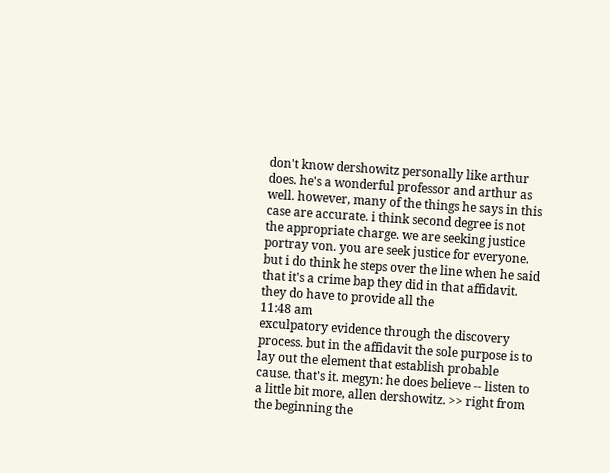don't know dershowitz personally like arthur does. he's a wonderful professor and arthur as well. however, many of the things he says in this case are accurate. i think second degree is not the appropriate charge. we are seeking justice portray von. you are seek justice for everyone. but i do think he steps over the line when he said that it's a crime bap they did in that affidavit. they do have to provide all the
11:48 am
exculpatory evidence through the discovery process. but in the affidavit the sole purpose is to lay out the element that establish probable cause. that's it. megyn: he does believe -- listen to a little bit more, allen dershowitz. >> right from the beginning the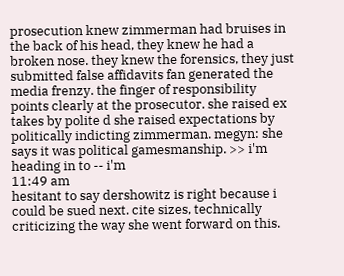prosecution knew zimmerman had bruises in the back of his head, they knew he had a broken nose. they knew the forensics, they just submitted false affidavits fan generated the media frenzy. the finger of responsibility points clearly at the prosecutor. she raised ex takes by polite d she raised expectations by politically indicting zimmerman. megyn: she says it was political gamesmanship. >> i'm heading in to -- i'm
11:49 am
hesitant to say dershowitz is right because i could be sued next. cite sizes, technically criticizing the way she went forward on this.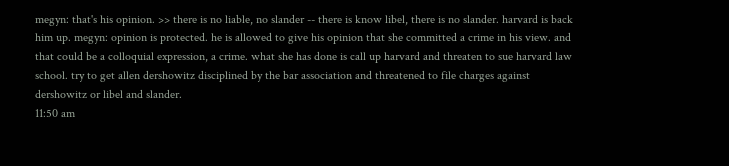megyn: that's his opinion. >> there is no liable, no slander -- there is know libel, there is no slander. harvard is back him up. megyn: opinion is protected. he is allowed to give his opinion that she committed a crime in his view. and that could be a colloquial expression, a crime. what she has done is call up harvard and threaten to sue harvard law school. try to get allen dershowitz disciplined by the bar association and threatened to file charges against dershowitz or libel and slander.
11:50 am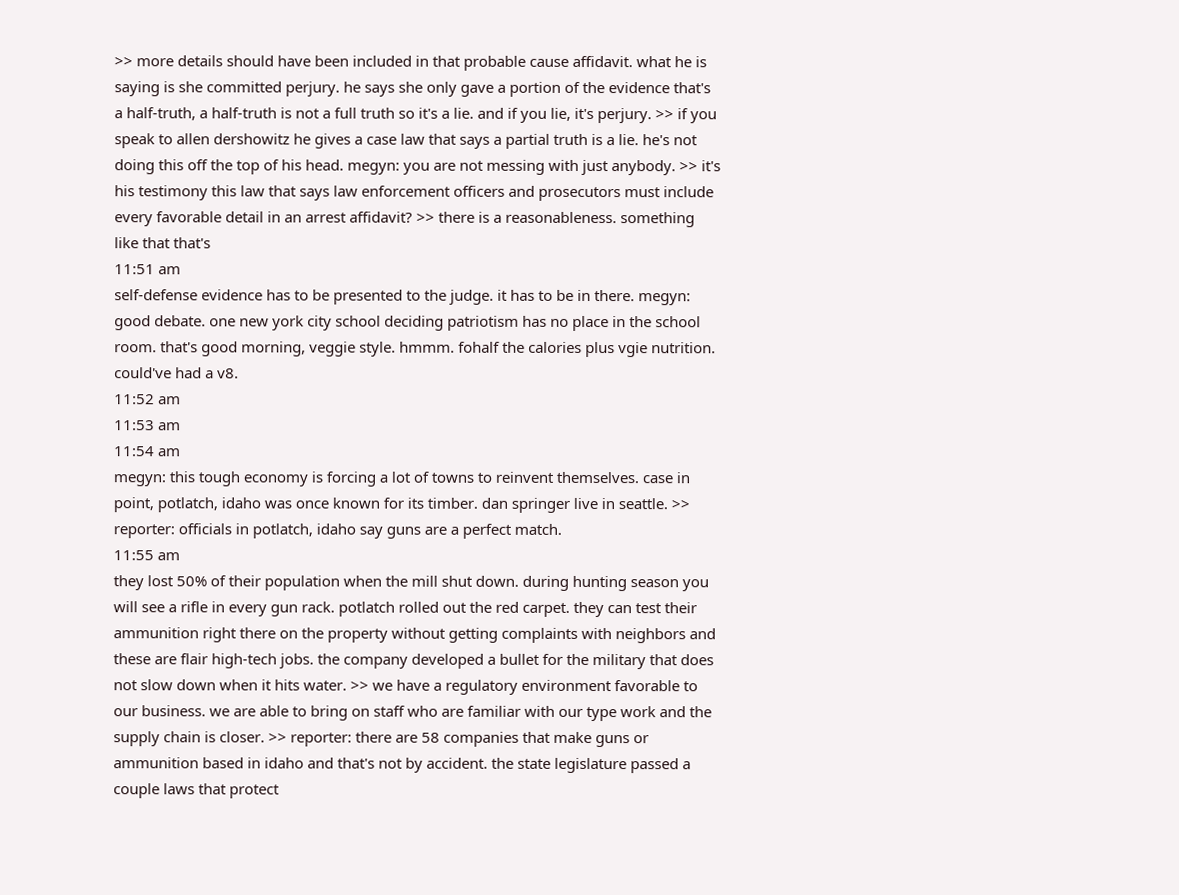>> more details should have been included in that probable cause affidavit. what he is saying is she committed perjury. he says she only gave a portion of the evidence that's a half-truth, a half-truth is not a full truth so it's a lie. and if you lie, it's perjury. >> if you speak to allen dershowitz he gives a case law that says a partial truth is a lie. he's not doing this off the top of his head. megyn: you are not messing with just anybody. >> it's his testimony this law that says law enforcement officers and prosecutors must include every favorable detail in an arrest affidavit? >> there is a reasonableness. something like that that's
11:51 am
self-defense evidence has to be presented to the judge. it has to be in there. megyn: good debate. one new york city school deciding patriotism has no place in the school room. that's good morning, veggie style. hmmm. fohalf the calories plus vgie nutrition. could've had a v8.
11:52 am
11:53 am
11:54 am
megyn: this tough economy is forcing a lot of towns to reinvent themselves. case in point, potlatch, idaho was once known for its timber. dan springer live in seattle. >> reporter: officials in potlatch, idaho say guns are a perfect match.
11:55 am
they lost 50% of their population when the mill shut down. during hunting season you will see a rifle in every gun rack. potlatch rolled out the red carpet. they can test their ammunition right there on the property without getting complaints with neighbors and these are flair high-tech jobs. the company developed a bullet for the military that does not slow down when it hits water. >> we have a regulatory environment favorable to our business. we are able to bring on staff who are familiar with our type work and the supply chain is closer. >> reporter: there are 58 companies that make guns or ammunition based in idaho and that's not by accident. the state legislature passed a couple laws that protect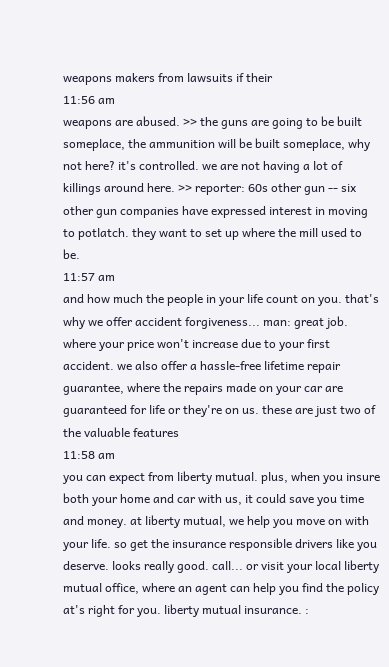weapons makers from lawsuits if their
11:56 am
weapons are abused. >> the guns are going to be built someplace, the ammunition will be built someplace, why not here? it's controlled. we are not having a lot of killings around here. >> reporter: 60s other gun -- six other gun companies have expressed interest in moving to potlatch. they want to set up where the mill used to be.
11:57 am
and how much the people in your life count on you. that's why we offer accident forgiveness... man: great job. where your price won't increase due to your first accident. we also offer a hassle-free lifetime repair guarantee, where the repairs made on your car are guaranteed for life or they're on us. these are just two of the valuable features
11:58 am
you can expect from liberty mutual. plus, when you insure both your home and car with us, it could save you time and money. at liberty mutual, we help you move on with your life. so get the insurance responsible drivers like you deserve. looks really good. call... or visit your local liberty mutual office, where an agent can help you find the policy at's right for you. liberty mutual insurance. :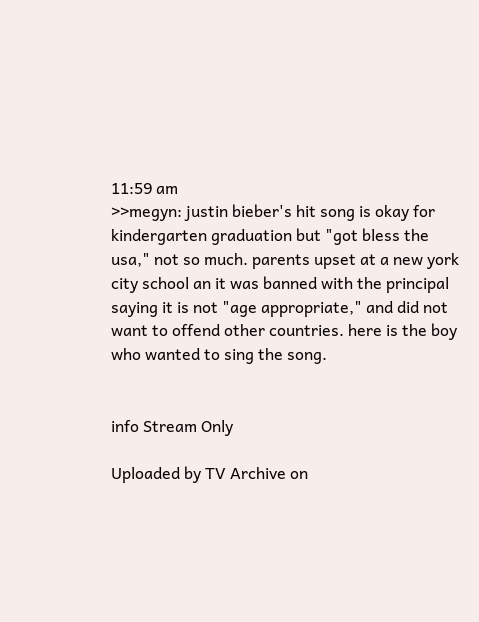11:59 am
>>megyn: justin bieber's hit song is okay for kindergarten graduation but "got bless the usa," not so much. parents upset at a new york city school an it was banned with the principal saying it is not "age appropriate," and did not want to offend other countries. here is the boy who wanted to sing the song.


info Stream Only

Uploaded by TV Archive on